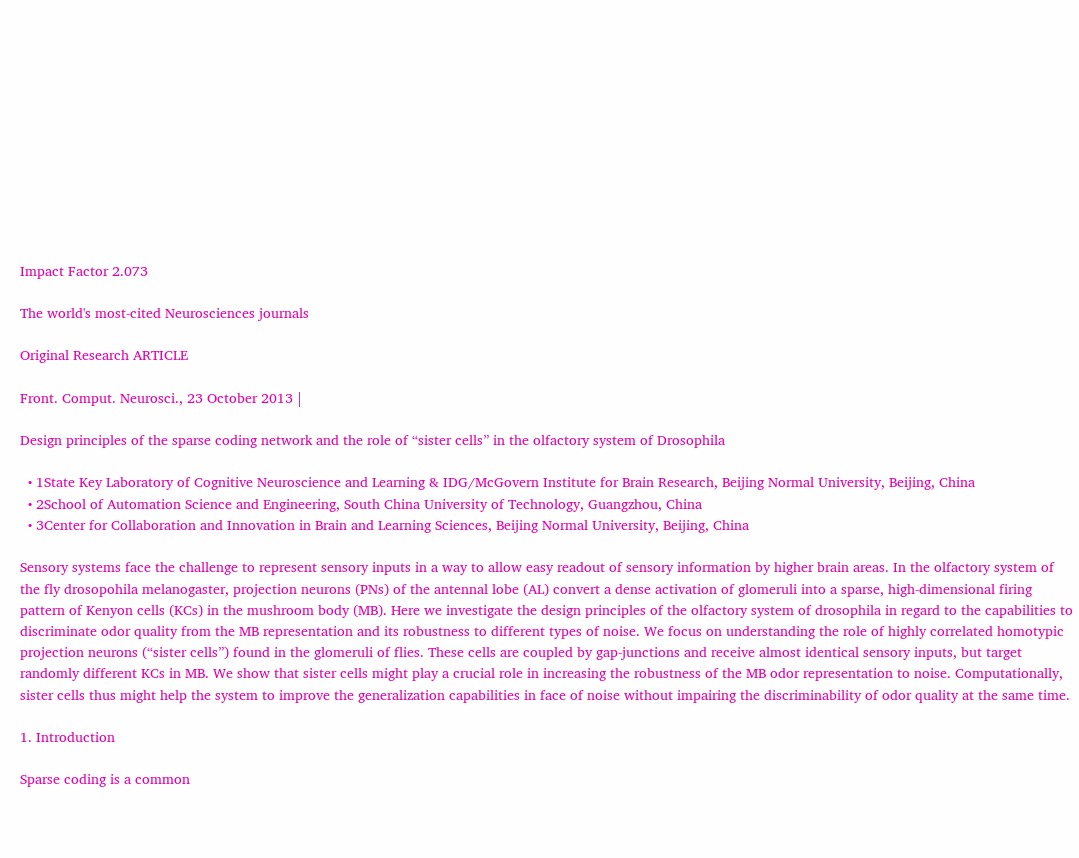Impact Factor 2.073

The world's most-cited Neurosciences journals

Original Research ARTICLE

Front. Comput. Neurosci., 23 October 2013 |

Design principles of the sparse coding network and the role of “sister cells” in the olfactory system of Drosophila

  • 1State Key Laboratory of Cognitive Neuroscience and Learning & IDG/McGovern Institute for Brain Research, Beijing Normal University, Beijing, China
  • 2School of Automation Science and Engineering, South China University of Technology, Guangzhou, China
  • 3Center for Collaboration and Innovation in Brain and Learning Sciences, Beijing Normal University, Beijing, China

Sensory systems face the challenge to represent sensory inputs in a way to allow easy readout of sensory information by higher brain areas. In the olfactory system of the fly drosopohila melanogaster, projection neurons (PNs) of the antennal lobe (AL) convert a dense activation of glomeruli into a sparse, high-dimensional firing pattern of Kenyon cells (KCs) in the mushroom body (MB). Here we investigate the design principles of the olfactory system of drosophila in regard to the capabilities to discriminate odor quality from the MB representation and its robustness to different types of noise. We focus on understanding the role of highly correlated homotypic projection neurons (“sister cells”) found in the glomeruli of flies. These cells are coupled by gap-junctions and receive almost identical sensory inputs, but target randomly different KCs in MB. We show that sister cells might play a crucial role in increasing the robustness of the MB odor representation to noise. Computationally, sister cells thus might help the system to improve the generalization capabilities in face of noise without impairing the discriminability of odor quality at the same time.

1. Introduction

Sparse coding is a common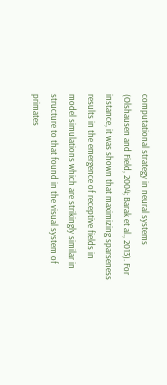computational strategy in neural systems (Olshausen and Field, 2004; Barak et al., 2013). For instance, it was shown that maximizing sparseness results in the emergence of receptive fields in model simulations which are strikingly similar in structure to that found in the visual system of primates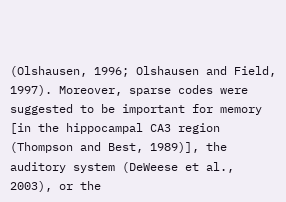(Olshausen, 1996; Olshausen and Field, 1997). Moreover, sparse codes were suggested to be important for memory [in the hippocampal CA3 region (Thompson and Best, 1989)], the auditory system (DeWeese et al., 2003), or the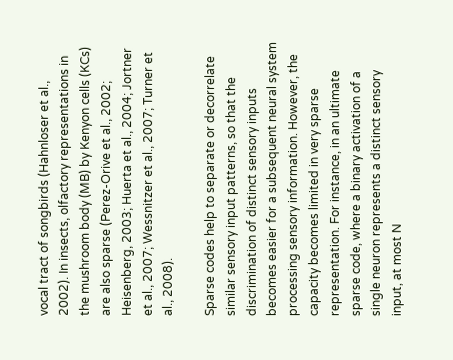vocal tract of songbirds (Hahnloser et al., 2002). In insects, olfactory representations in the mushroom body (MB) by Kenyon cells (KCs) are also sparse (Perez-Orive et al., 2002; Heisenberg, 2003; Huerta et al., 2004; Jortner et al., 2007; Wessnitzer et al., 2007; Turner et al., 2008).

Sparse codes help to separate or decorrelate similar sensory input patterns, so that the discrimination of distinct sensory inputs becomes easier for a subsequent neural system processing sensory information. However, the capacity becomes limited in very sparse representation. For instance, in an ultimate sparse code, where a binary activation of a single neuron represents a distinct sensory input, at most N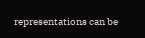representations can be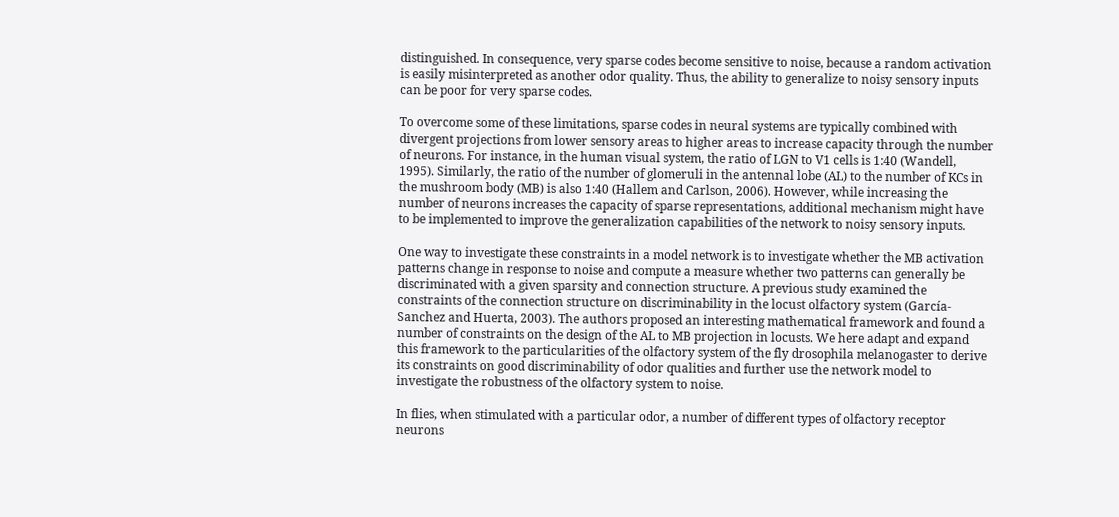distinguished. In consequence, very sparse codes become sensitive to noise, because a random activation is easily misinterpreted as another odor quality. Thus, the ability to generalize to noisy sensory inputs can be poor for very sparse codes.

To overcome some of these limitations, sparse codes in neural systems are typically combined with divergent projections from lower sensory areas to higher areas to increase capacity through the number of neurons. For instance, in the human visual system, the ratio of LGN to V1 cells is 1:40 (Wandell, 1995). Similarly, the ratio of the number of glomeruli in the antennal lobe (AL) to the number of KCs in the mushroom body (MB) is also 1:40 (Hallem and Carlson, 2006). However, while increasing the number of neurons increases the capacity of sparse representations, additional mechanism might have to be implemented to improve the generalization capabilities of the network to noisy sensory inputs.

One way to investigate these constraints in a model network is to investigate whether the MB activation patterns change in response to noise and compute a measure whether two patterns can generally be discriminated with a given sparsity and connection structure. A previous study examined the constraints of the connection structure on discriminability in the locust olfactory system (García-Sanchez and Huerta, 2003). The authors proposed an interesting mathematical framework and found a number of constraints on the design of the AL to MB projection in locusts. We here adapt and expand this framework to the particularities of the olfactory system of the fly drosophila melanogaster to derive its constraints on good discriminability of odor qualities and further use the network model to investigate the robustness of the olfactory system to noise.

In flies, when stimulated with a particular odor, a number of different types of olfactory receptor neurons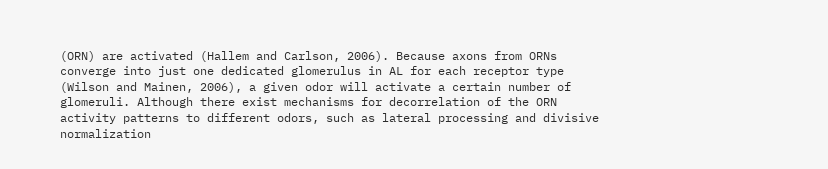(ORN) are activated (Hallem and Carlson, 2006). Because axons from ORNs converge into just one dedicated glomerulus in AL for each receptor type (Wilson and Mainen, 2006), a given odor will activate a certain number of glomeruli. Although there exist mechanisms for decorrelation of the ORN activity patterns to different odors, such as lateral processing and divisive normalization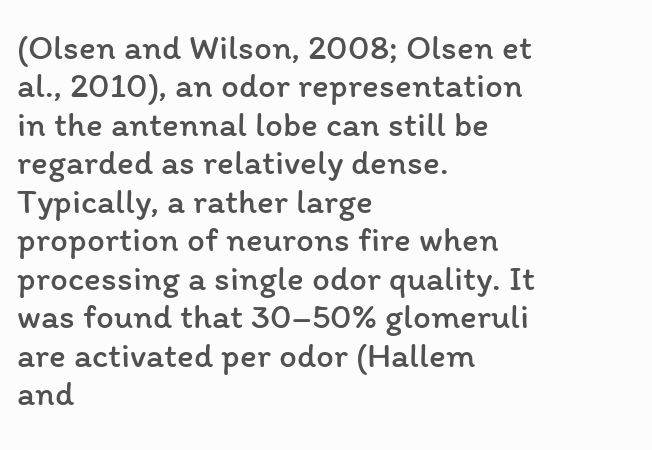(Olsen and Wilson, 2008; Olsen et al., 2010), an odor representation in the antennal lobe can still be regarded as relatively dense. Typically, a rather large proportion of neurons fire when processing a single odor quality. It was found that 30–50% glomeruli are activated per odor (Hallem and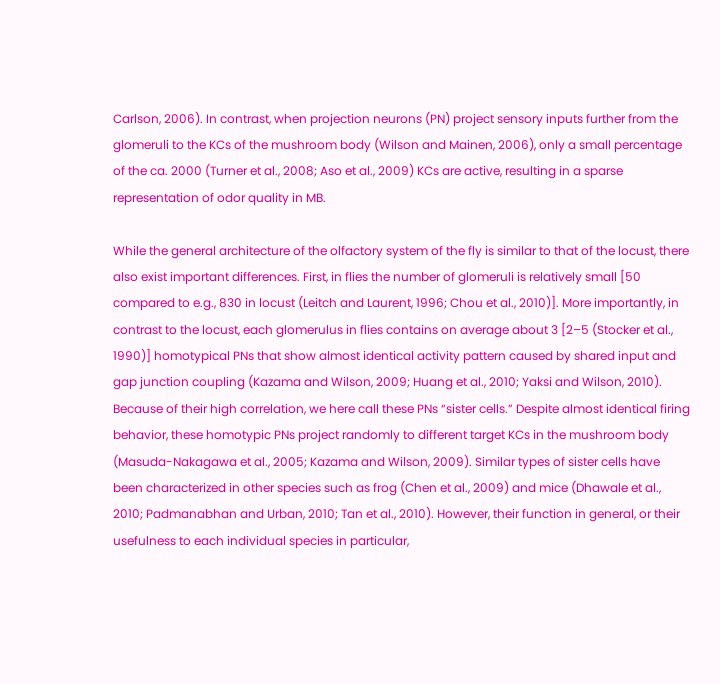Carlson, 2006). In contrast, when projection neurons (PN) project sensory inputs further from the glomeruli to the KCs of the mushroom body (Wilson and Mainen, 2006), only a small percentage of the ca. 2000 (Turner et al., 2008; Aso et al., 2009) KCs are active, resulting in a sparse representation of odor quality in MB.

While the general architecture of the olfactory system of the fly is similar to that of the locust, there also exist important differences. First, in flies the number of glomeruli is relatively small [50 compared to e.g., 830 in locust (Leitch and Laurent, 1996; Chou et al., 2010)]. More importantly, in contrast to the locust, each glomerulus in flies contains on average about 3 [2–5 (Stocker et al., 1990)] homotypical PNs that show almost identical activity pattern caused by shared input and gap junction coupling (Kazama and Wilson, 2009; Huang et al., 2010; Yaksi and Wilson, 2010). Because of their high correlation, we here call these PNs “sister cells.” Despite almost identical firing behavior, these homotypic PNs project randomly to different target KCs in the mushroom body (Masuda-Nakagawa et al., 2005; Kazama and Wilson, 2009). Similar types of sister cells have been characterized in other species such as frog (Chen et al., 2009) and mice (Dhawale et al., 2010; Padmanabhan and Urban, 2010; Tan et al., 2010). However, their function in general, or their usefulness to each individual species in particular,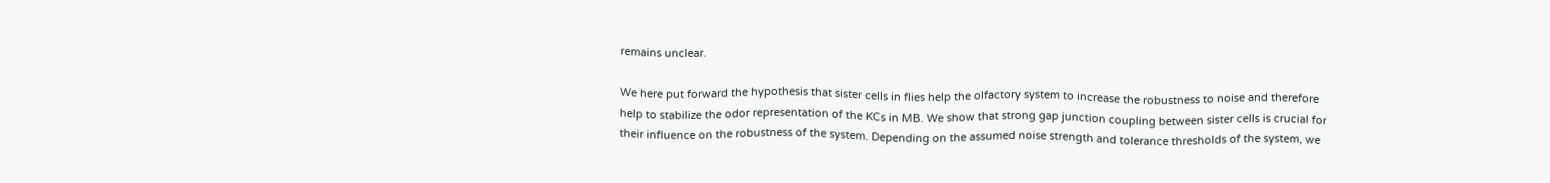remains unclear.

We here put forward the hypothesis that sister cells in flies help the olfactory system to increase the robustness to noise and therefore help to stabilize the odor representation of the KCs in MB. We show that strong gap junction coupling between sister cells is crucial for their influence on the robustness of the system. Depending on the assumed noise strength and tolerance thresholds of the system, we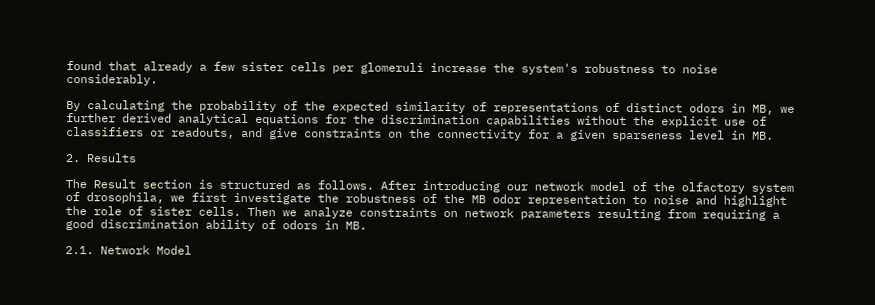found that already a few sister cells per glomeruli increase the system's robustness to noise considerably.

By calculating the probability of the expected similarity of representations of distinct odors in MB, we further derived analytical equations for the discrimination capabilities without the explicit use of classifiers or readouts, and give constraints on the connectivity for a given sparseness level in MB.

2. Results

The Result section is structured as follows. After introducing our network model of the olfactory system of drosophila, we first investigate the robustness of the MB odor representation to noise and highlight the role of sister cells. Then we analyze constraints on network parameters resulting from requiring a good discrimination ability of odors in MB.

2.1. Network Model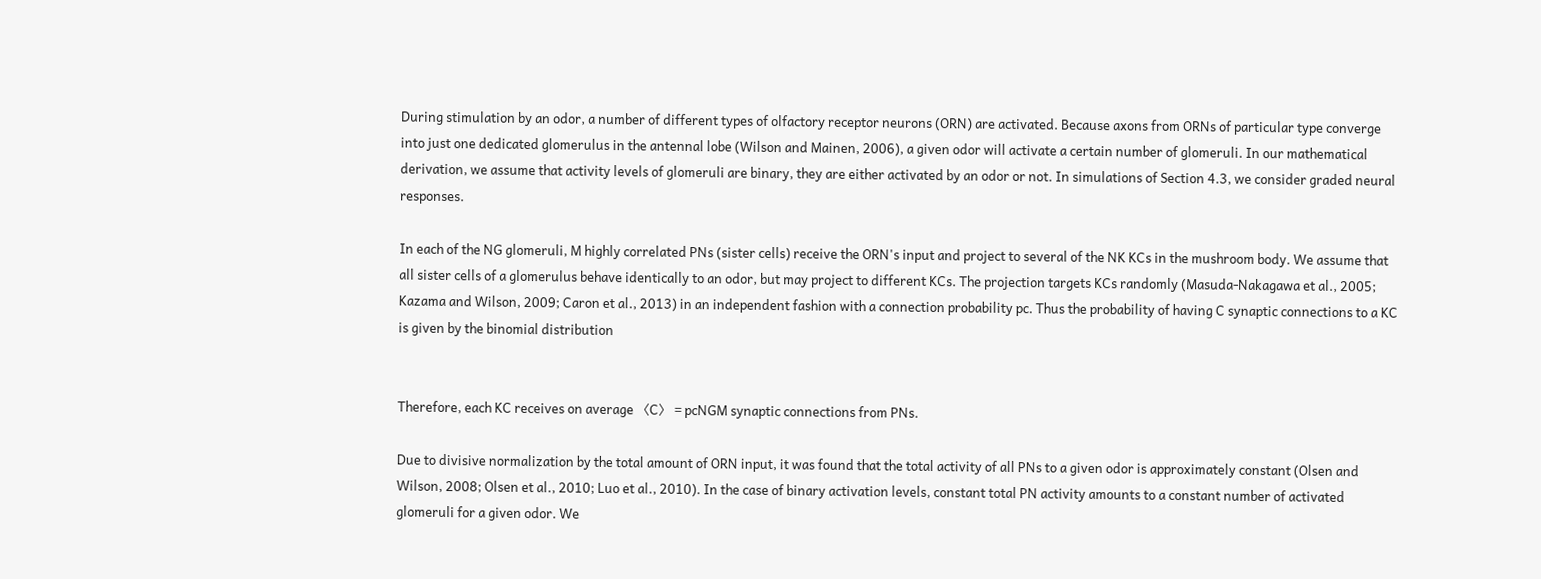During stimulation by an odor, a number of different types of olfactory receptor neurons (ORN) are activated. Because axons from ORNs of particular type converge into just one dedicated glomerulus in the antennal lobe (Wilson and Mainen, 2006), a given odor will activate a certain number of glomeruli. In our mathematical derivation, we assume that activity levels of glomeruli are binary, they are either activated by an odor or not. In simulations of Section 4.3, we consider graded neural responses.

In each of the NG glomeruli, M highly correlated PNs (sister cells) receive the ORN's input and project to several of the NK KCs in the mushroom body. We assume that all sister cells of a glomerulus behave identically to an odor, but may project to different KCs. The projection targets KCs randomly (Masuda-Nakagawa et al., 2005; Kazama and Wilson, 2009; Caron et al., 2013) in an independent fashion with a connection probability pc. Thus the probability of having C synaptic connections to a KC is given by the binomial distribution


Therefore, each KC receives on average 〈C〉 = pcNGM synaptic connections from PNs.

Due to divisive normalization by the total amount of ORN input, it was found that the total activity of all PNs to a given odor is approximately constant (Olsen and Wilson, 2008; Olsen et al., 2010; Luo et al., 2010). In the case of binary activation levels, constant total PN activity amounts to a constant number of activated glomeruli for a given odor. We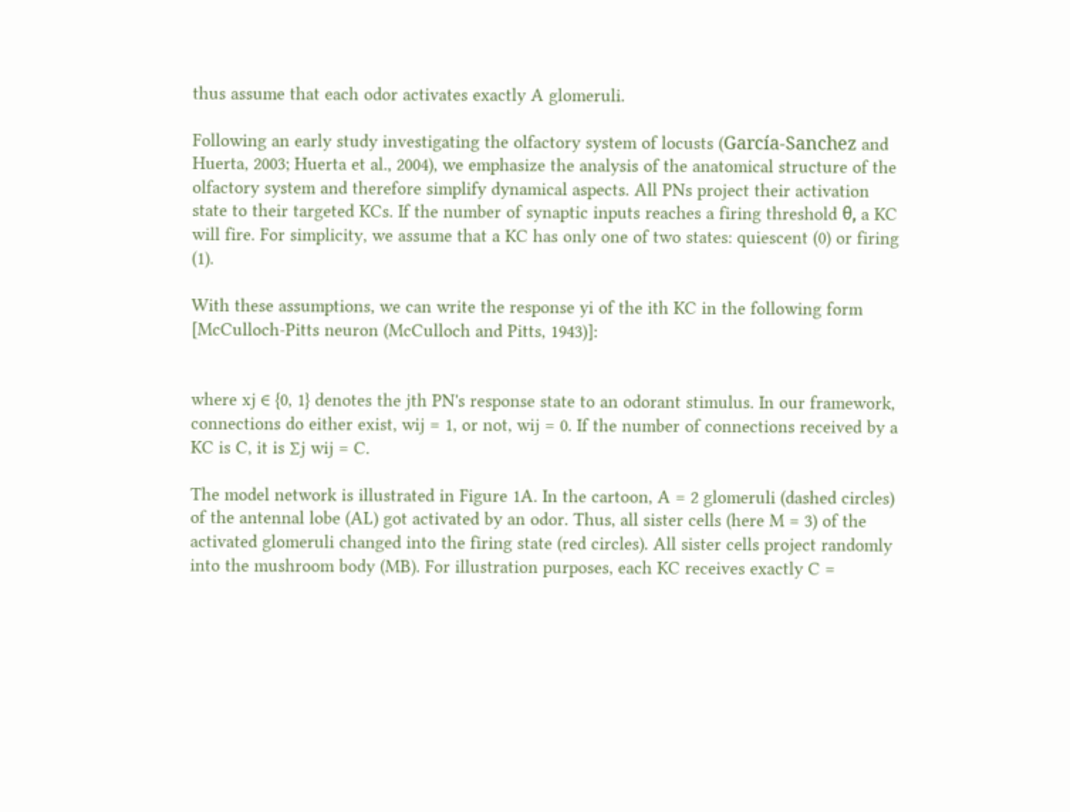thus assume that each odor activates exactly A glomeruli.

Following an early study investigating the olfactory system of locusts (García-Sanchez and Huerta, 2003; Huerta et al., 2004), we emphasize the analysis of the anatomical structure of the olfactory system and therefore simplify dynamical aspects. All PNs project their activation state to their targeted KCs. If the number of synaptic inputs reaches a firing threshold θ, a KC will fire. For simplicity, we assume that a KC has only one of two states: quiescent (0) or firing (1).

With these assumptions, we can write the response yi of the ith KC in the following form [McCulloch-Pitts neuron (McCulloch and Pitts, 1943)]:


where xj ∈ {0, 1} denotes the jth PN's response state to an odorant stimulus. In our framework, connections do either exist, wij = 1, or not, wij = 0. If the number of connections received by a KC is C, it is ∑j wij = C.

The model network is illustrated in Figure 1A. In the cartoon, A = 2 glomeruli (dashed circles) of the antennal lobe (AL) got activated by an odor. Thus, all sister cells (here M = 3) of the activated glomeruli changed into the firing state (red circles). All sister cells project randomly into the mushroom body (MB). For illustration purposes, each KC receives exactly C =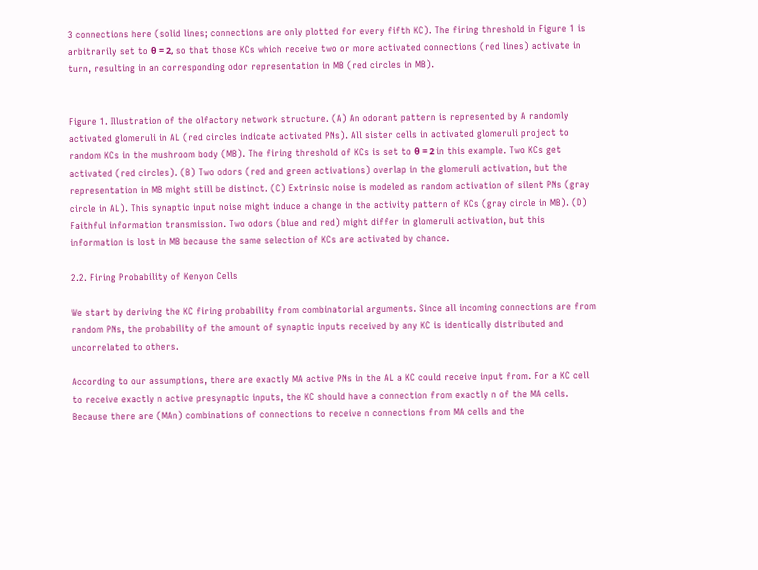3 connections here (solid lines; connections are only plotted for every fifth KC). The firing threshold in Figure 1 is arbitrarily set to θ = 2, so that those KCs which receive two or more activated connections (red lines) activate in turn, resulting in an corresponding odor representation in MB (red circles in MB).


Figure 1. Illustration of the olfactory network structure. (A) An odorant pattern is represented by A randomly activated glomeruli in AL (red circles indicate activated PNs). All sister cells in activated glomeruli project to random KCs in the mushroom body (MB). The firing threshold of KCs is set to θ = 2 in this example. Two KCs get activated (red circles). (B) Two odors (red and green activations) overlap in the glomeruli activation, but the representation in MB might still be distinct. (C) Extrinsic noise is modeled as random activation of silent PNs (gray circle in AL). This synaptic input noise might induce a change in the activity pattern of KCs (gray circle in MB). (D) Faithful information transmission. Two odors (blue and red) might differ in glomeruli activation, but this information is lost in MB because the same selection of KCs are activated by chance.

2.2. Firing Probability of Kenyon Cells

We start by deriving the KC firing probability from combinatorial arguments. Since all incoming connections are from random PNs, the probability of the amount of synaptic inputs received by any KC is identically distributed and uncorrelated to others.

According to our assumptions, there are exactly MA active PNs in the AL a KC could receive input from. For a KC cell to receive exactly n active presynaptic inputs, the KC should have a connection from exactly n of the MA cells. Because there are (MAn) combinations of connections to receive n connections from MA cells and the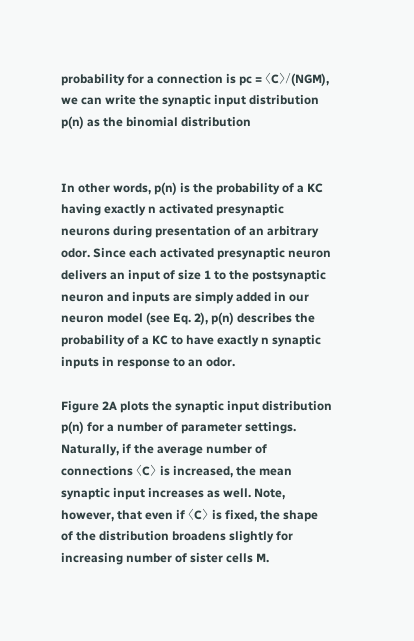probability for a connection is pc = 〈C〉/(NGM), we can write the synaptic input distribution p(n) as the binomial distribution


In other words, p(n) is the probability of a KC having exactly n activated presynaptic neurons during presentation of an arbitrary odor. Since each activated presynaptic neuron delivers an input of size 1 to the postsynaptic neuron and inputs are simply added in our neuron model (see Eq. 2), p(n) describes the probability of a KC to have exactly n synaptic inputs in response to an odor.

Figure 2A plots the synaptic input distribution p(n) for a number of parameter settings. Naturally, if the average number of connections 〈C〉 is increased, the mean synaptic input increases as well. Note, however, that even if 〈C〉 is fixed, the shape of the distribution broadens slightly for increasing number of sister cells M.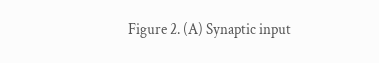Figure 2. (A) Synaptic input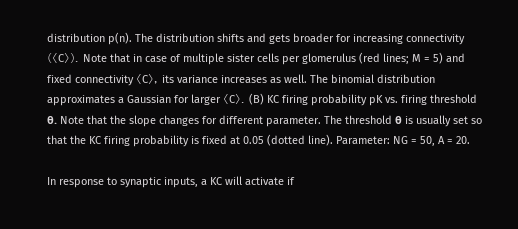distribution p(n). The distribution shifts and gets broader for increasing connectivity (〈C〉). Note that in case of multiple sister cells per glomerulus (red lines; M = 5) and fixed connectivity 〈C〉, its variance increases as well. The binomial distribution approximates a Gaussian for larger 〈C〉. (B) KC firing probability pK vs. firing threshold θ. Note that the slope changes for different parameter. The threshold θ is usually set so that the KC firing probability is fixed at 0.05 (dotted line). Parameter: NG = 50, A = 20.

In response to synaptic inputs, a KC will activate if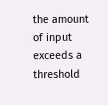the amount of input exceeds a threshold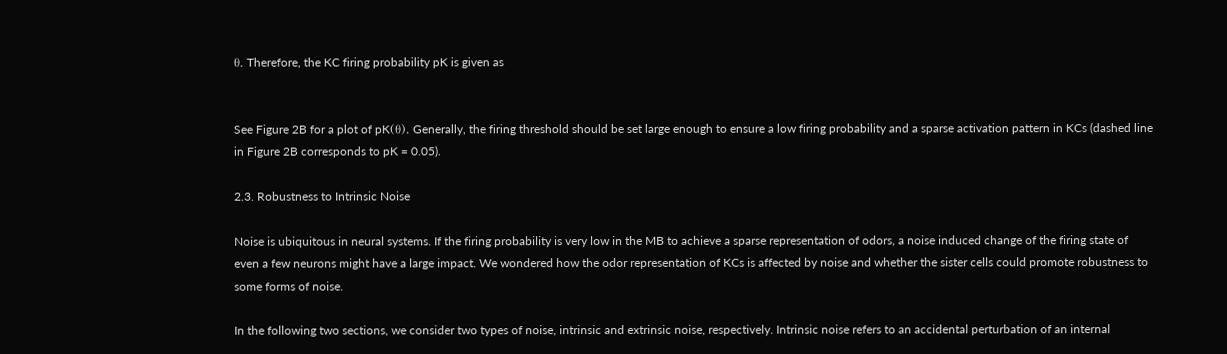θ. Therefore, the KC firing probability pK is given as


See Figure 2B for a plot of pK(θ). Generally, the firing threshold should be set large enough to ensure a low firing probability and a sparse activation pattern in KCs (dashed line in Figure 2B corresponds to pK = 0.05).

2.3. Robustness to Intrinsic Noise

Noise is ubiquitous in neural systems. If the firing probability is very low in the MB to achieve a sparse representation of odors, a noise induced change of the firing state of even a few neurons might have a large impact. We wondered how the odor representation of KCs is affected by noise and whether the sister cells could promote robustness to some forms of noise.

In the following two sections, we consider two types of noise, intrinsic and extrinsic noise, respectively. Intrinsic noise refers to an accidental perturbation of an internal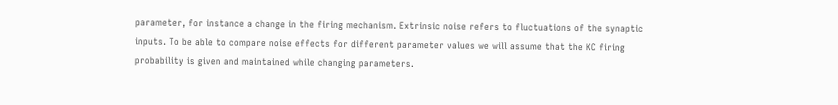parameter, for instance a change in the firing mechanism. Extrinsic noise refers to fluctuations of the synaptic inputs. To be able to compare noise effects for different parameter values we will assume that the KC firing probability is given and maintained while changing parameters.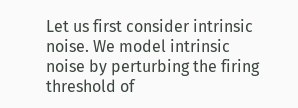Let us first consider intrinsic noise. We model intrinsic noise by perturbing the firing threshold of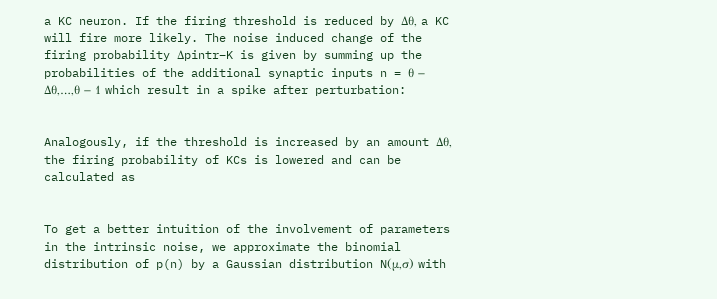a KC neuron. If the firing threshold is reduced by Δθ, a KC will fire more likely. The noise induced change of the firing probability Δpintr−K is given by summing up the probabilities of the additional synaptic inputs n = θ − Δθ,…,θ − 1 which result in a spike after perturbation:


Analogously, if the threshold is increased by an amount Δθ, the firing probability of KCs is lowered and can be calculated as


To get a better intuition of the involvement of parameters in the intrinsic noise, we approximate the binomial distribution of p(n) by a Gaussian distribution N(μ,σ) with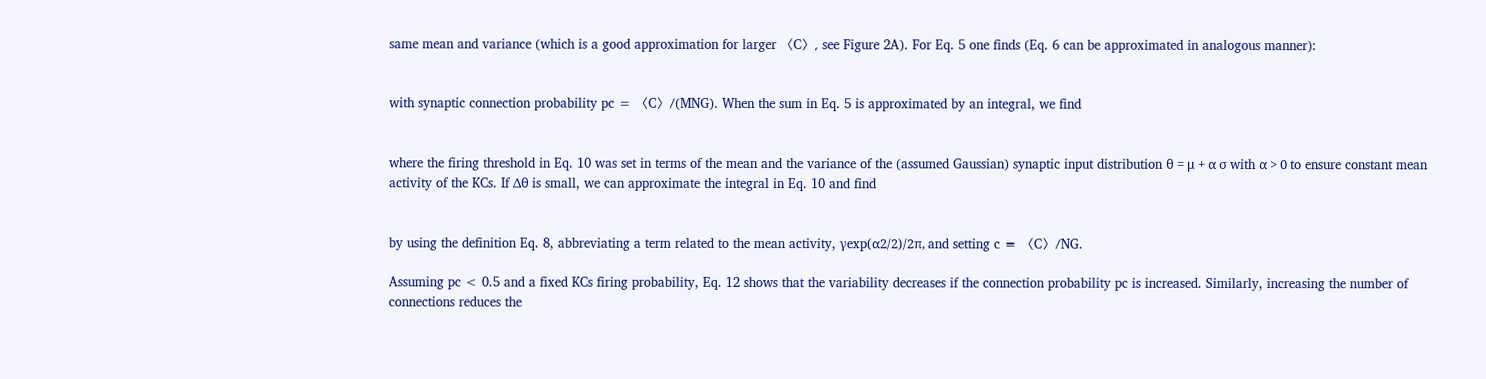same mean and variance (which is a good approximation for larger 〈C〉, see Figure 2A). For Eq. 5 one finds (Eq. 6 can be approximated in analogous manner):


with synaptic connection probability pc = 〈C〉/(MNG). When the sum in Eq. 5 is approximated by an integral, we find


where the firing threshold in Eq. 10 was set in terms of the mean and the variance of the (assumed Gaussian) synaptic input distribution θ = μ + α σ with α > 0 to ensure constant mean activity of the KCs. If Δθ is small, we can approximate the integral in Eq. 10 and find


by using the definition Eq. 8, abbreviating a term related to the mean activity, γexp(α2/2)/2π, and setting c ≡ 〈C〉/NG.

Assuming pc < 0.5 and a fixed KCs firing probability, Eq. 12 shows that the variability decreases if the connection probability pc is increased. Similarly, increasing the number of connections reduces the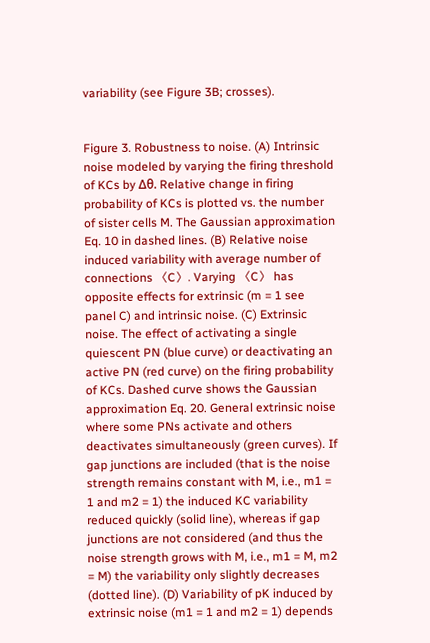variability (see Figure 3B; crosses).


Figure 3. Robustness to noise. (A) Intrinsic noise modeled by varying the firing threshold of KCs by Δθ. Relative change in firing probability of KCs is plotted vs. the number of sister cells M. The Gaussian approximation Eq. 10 in dashed lines. (B) Relative noise induced variability with average number of connections 〈C〉. Varying 〈C〉 has opposite effects for extrinsic (m = 1 see panel C) and intrinsic noise. (C) Extrinsic noise. The effect of activating a single quiescent PN (blue curve) or deactivating an active PN (red curve) on the firing probability of KCs. Dashed curve shows the Gaussian approximation Eq. 20. General extrinsic noise where some PNs activate and others deactivates simultaneously (green curves). If gap junctions are included (that is the noise strength remains constant with M, i.e., m1 = 1 and m2 = 1) the induced KC variability reduced quickly (solid line), whereas if gap junctions are not considered (and thus the noise strength grows with M, i.e., m1 = M, m2 = M) the variability only slightly decreases (dotted line). (D) Variability of pK induced by extrinsic noise (m1 = 1 and m2 = 1) depends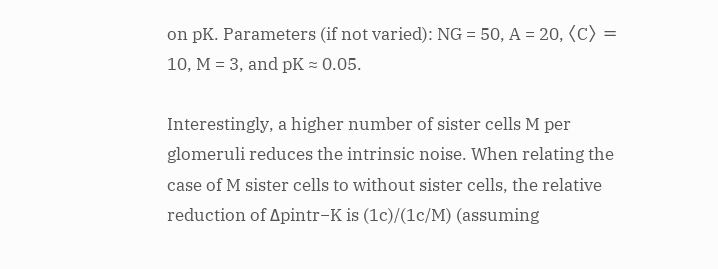on pK. Parameters (if not varied): NG = 50, A = 20, 〈C〉 = 10, M = 3, and pK ≈ 0.05.

Interestingly, a higher number of sister cells M per glomeruli reduces the intrinsic noise. When relating the case of M sister cells to without sister cells, the relative reduction of Δpintr−K is (1c)/(1c/M) (assuming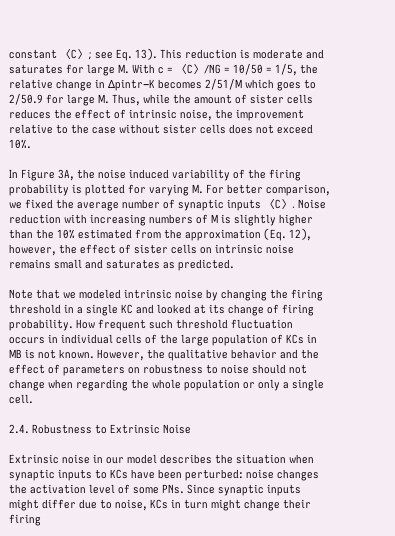constant 〈C〉; see Eq. 13). This reduction is moderate and saturates for large M. With c = 〈C〉/NG = 10/50 = 1/5, the relative change in Δpintr−K becomes 2/51/M which goes to 2/50.9 for large M. Thus, while the amount of sister cells reduces the effect of intrinsic noise, the improvement relative to the case without sister cells does not exceed 10%.

In Figure 3A, the noise induced variability of the firing probability is plotted for varying M. For better comparison, we fixed the average number of synaptic inputs 〈C〉. Noise reduction with increasing numbers of M is slightly higher than the 10% estimated from the approximation (Eq. 12), however, the effect of sister cells on intrinsic noise remains small and saturates as predicted.

Note that we modeled intrinsic noise by changing the firing threshold in a single KC and looked at its change of firing probability. How frequent such threshold fluctuation occurs in individual cells of the large population of KCs in MB is not known. However, the qualitative behavior and the effect of parameters on robustness to noise should not change when regarding the whole population or only a single cell.

2.4. Robustness to Extrinsic Noise

Extrinsic noise in our model describes the situation when synaptic inputs to KCs have been perturbed: noise changes the activation level of some PNs. Since synaptic inputs might differ due to noise, KCs in turn might change their firing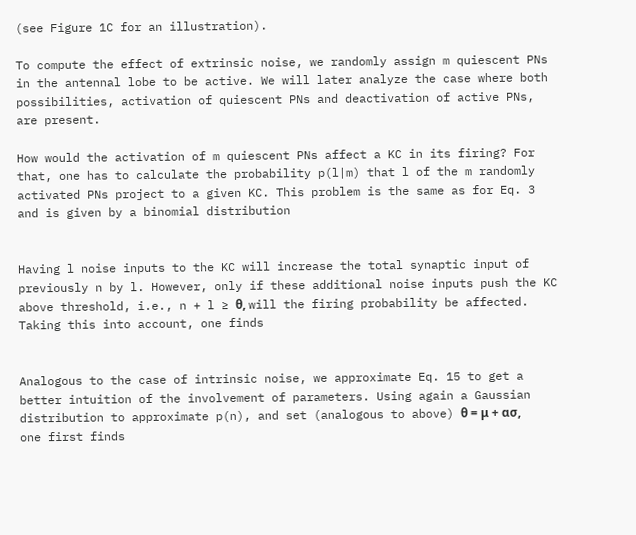(see Figure 1C for an illustration).

To compute the effect of extrinsic noise, we randomly assign m quiescent PNs in the antennal lobe to be active. We will later analyze the case where both possibilities, activation of quiescent PNs and deactivation of active PNs, are present.

How would the activation of m quiescent PNs affect a KC in its firing? For that, one has to calculate the probability p(l|m) that l of the m randomly activated PNs project to a given KC. This problem is the same as for Eq. 3 and is given by a binomial distribution


Having l noise inputs to the KC will increase the total synaptic input of previously n by l. However, only if these additional noise inputs push the KC above threshold, i.e., n + l ≥ θ, will the firing probability be affected. Taking this into account, one finds


Analogous to the case of intrinsic noise, we approximate Eq. 15 to get a better intuition of the involvement of parameters. Using again a Gaussian distribution to approximate p(n), and set (analogous to above) θ = μ + ασ, one first finds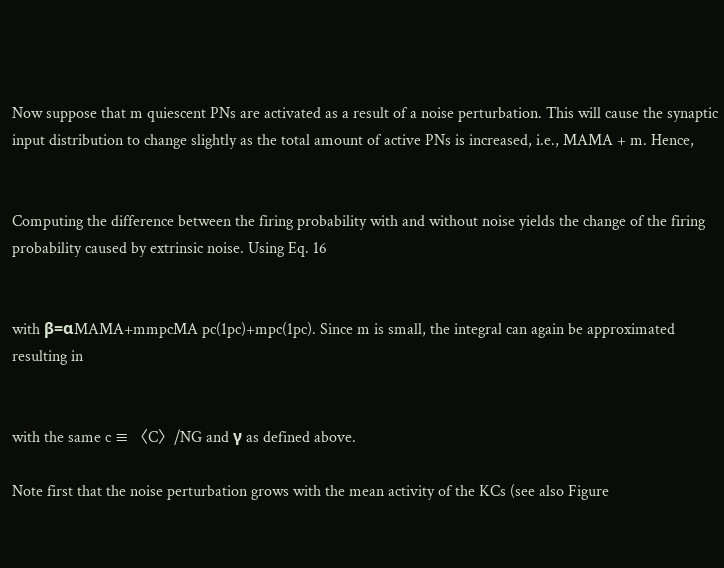Now suppose that m quiescent PNs are activated as a result of a noise perturbation. This will cause the synaptic input distribution to change slightly as the total amount of active PNs is increased, i.e., MAMA + m. Hence,


Computing the difference between the firing probability with and without noise yields the change of the firing probability caused by extrinsic noise. Using Eq. 16


with β=αMAMA+mmpcMA pc(1pc)+mpc(1pc). Since m is small, the integral can again be approximated resulting in


with the same c ≡ 〈C〉/NG and γ as defined above.

Note first that the noise perturbation grows with the mean activity of the KCs (see also Figure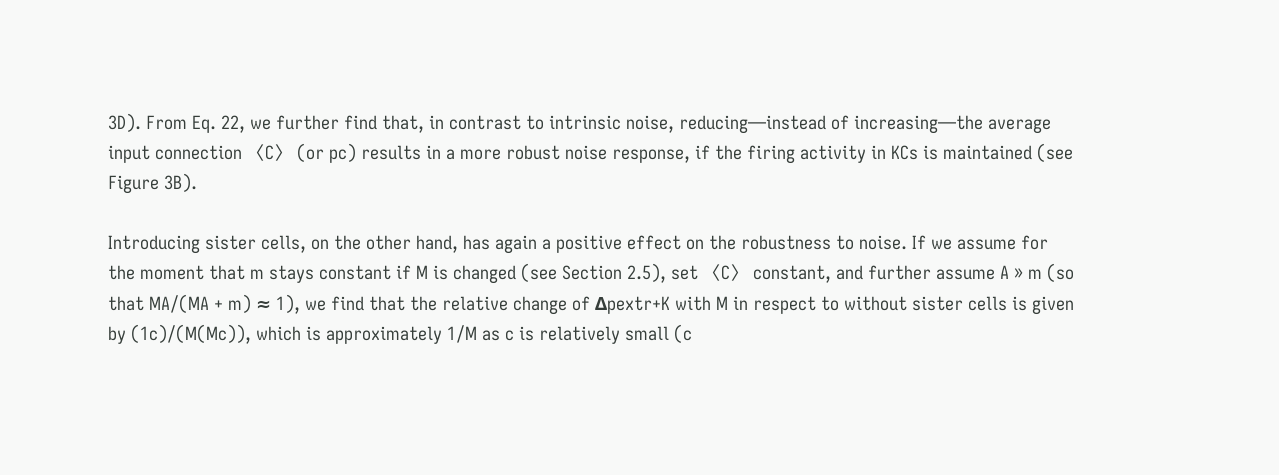3D). From Eq. 22, we further find that, in contrast to intrinsic noise, reducing—instead of increasing—the average input connection 〈C〉 (or pc) results in a more robust noise response, if the firing activity in KCs is maintained (see Figure 3B).

Introducing sister cells, on the other hand, has again a positive effect on the robustness to noise. If we assume for the moment that m stays constant if M is changed (see Section 2.5), set 〈C〉 constant, and further assume A » m (so that MA/(MA + m) ≈ 1), we find that the relative change of Δpextr+K with M in respect to without sister cells is given by (1c)/(M(Mc)), which is approximately 1/M as c is relatively small (c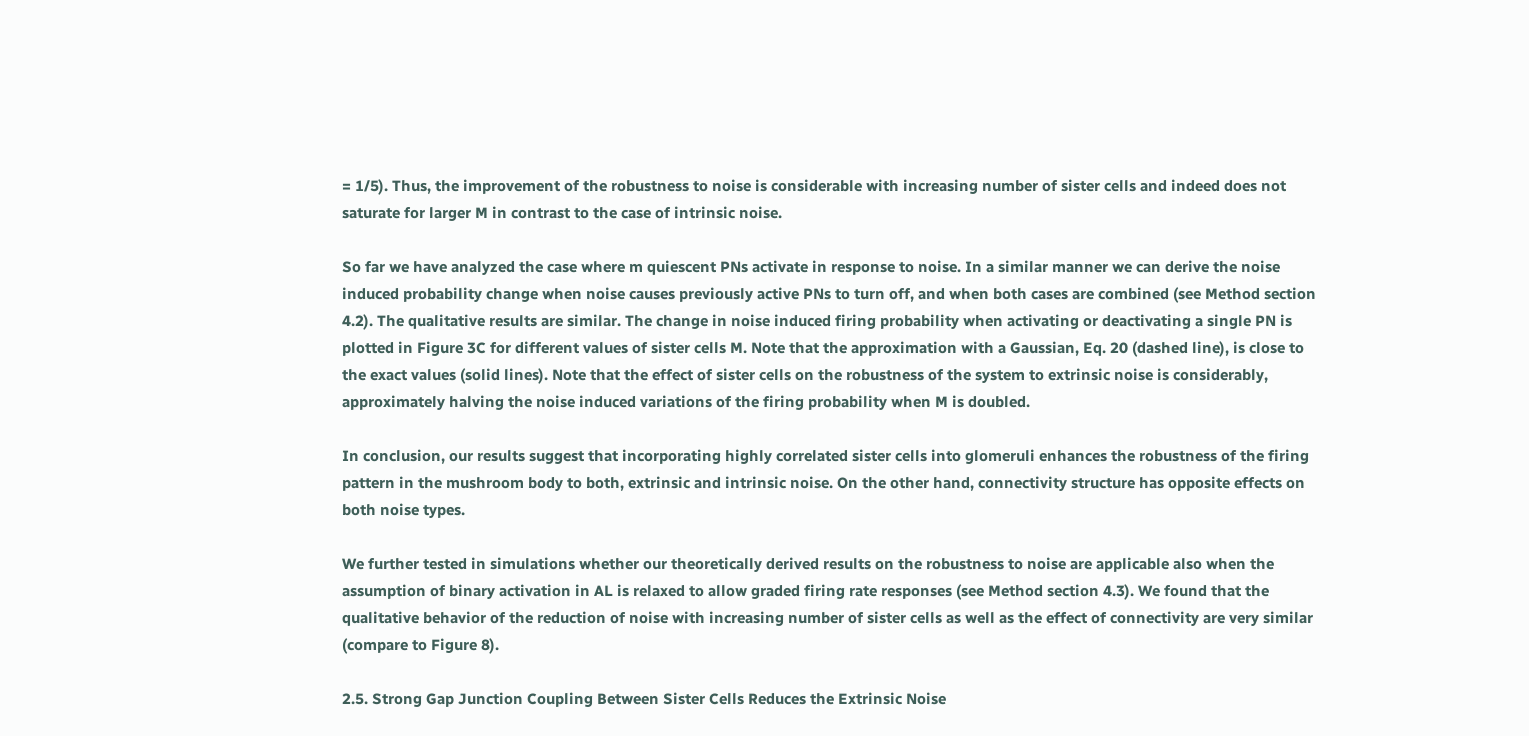= 1/5). Thus, the improvement of the robustness to noise is considerable with increasing number of sister cells and indeed does not saturate for larger M in contrast to the case of intrinsic noise.

So far we have analyzed the case where m quiescent PNs activate in response to noise. In a similar manner we can derive the noise induced probability change when noise causes previously active PNs to turn off, and when both cases are combined (see Method section 4.2). The qualitative results are similar. The change in noise induced firing probability when activating or deactivating a single PN is plotted in Figure 3C for different values of sister cells M. Note that the approximation with a Gaussian, Eq. 20 (dashed line), is close to the exact values (solid lines). Note that the effect of sister cells on the robustness of the system to extrinsic noise is considerably, approximately halving the noise induced variations of the firing probability when M is doubled.

In conclusion, our results suggest that incorporating highly correlated sister cells into glomeruli enhances the robustness of the firing pattern in the mushroom body to both, extrinsic and intrinsic noise. On the other hand, connectivity structure has opposite effects on both noise types.

We further tested in simulations whether our theoretically derived results on the robustness to noise are applicable also when the assumption of binary activation in AL is relaxed to allow graded firing rate responses (see Method section 4.3). We found that the qualitative behavior of the reduction of noise with increasing number of sister cells as well as the effect of connectivity are very similar (compare to Figure 8).

2.5. Strong Gap Junction Coupling Between Sister Cells Reduces the Extrinsic Noise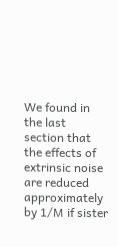We found in the last section that the effects of extrinsic noise are reduced approximately by 1/M if sister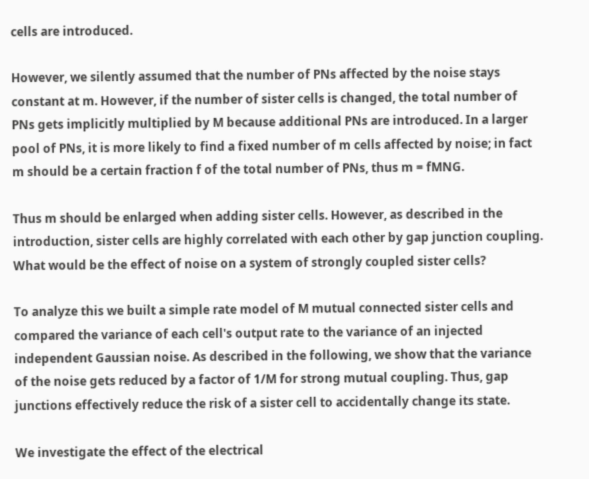cells are introduced.

However, we silently assumed that the number of PNs affected by the noise stays constant at m. However, if the number of sister cells is changed, the total number of PNs gets implicitly multiplied by M because additional PNs are introduced. In a larger pool of PNs, it is more likely to find a fixed number of m cells affected by noise; in fact m should be a certain fraction f of the total number of PNs, thus m = fMNG.

Thus m should be enlarged when adding sister cells. However, as described in the introduction, sister cells are highly correlated with each other by gap junction coupling. What would be the effect of noise on a system of strongly coupled sister cells?

To analyze this we built a simple rate model of M mutual connected sister cells and compared the variance of each cell's output rate to the variance of an injected independent Gaussian noise. As described in the following, we show that the variance of the noise gets reduced by a factor of 1/M for strong mutual coupling. Thus, gap junctions effectively reduce the risk of a sister cell to accidentally change its state.

We investigate the effect of the electrical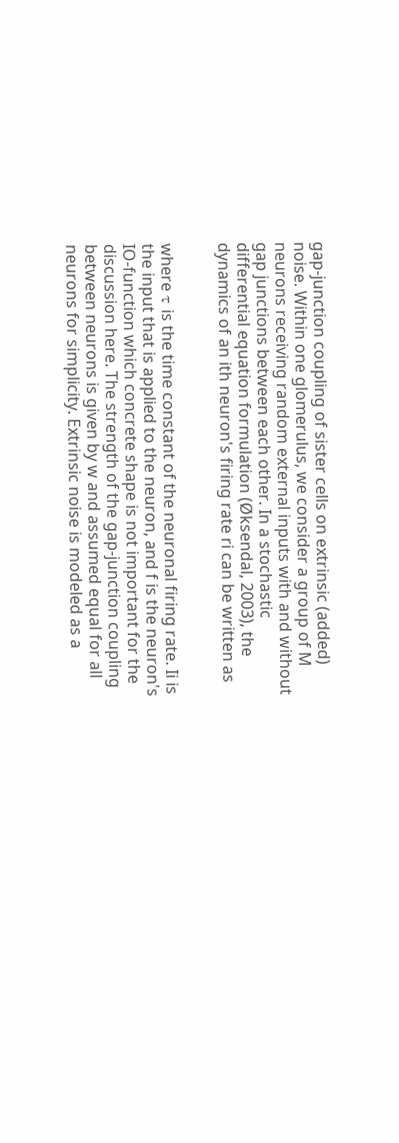gap-junction coupling of sister cells on extrinsic (added) noise. Within one glomerulus, we consider a group of M neurons receiving random external inputs with and without gap junctions between each other. In a stochastic differential equation formulation (Øksendal, 2003), the dynamics of an ith neuron's firing rate ri can be written as


where τ is the time constant of the neuronal firing rate. Ii is the input that is applied to the neuron, and f is the neuron's IO-function which concrete shape is not important for the discussion here. The strength of the gap-junction coupling between neurons is given by w and assumed equal for all neurons for simplicity. Extrinsic noise is modeled as a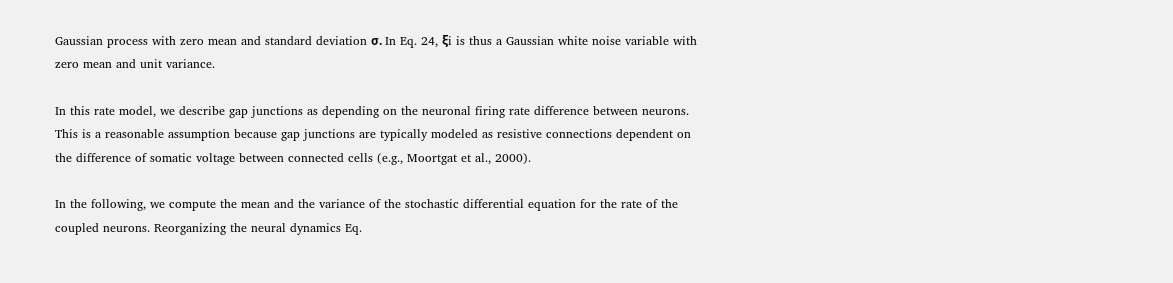Gaussian process with zero mean and standard deviation σ. In Eq. 24, ξi is thus a Gaussian white noise variable with zero mean and unit variance.

In this rate model, we describe gap junctions as depending on the neuronal firing rate difference between neurons. This is a reasonable assumption because gap junctions are typically modeled as resistive connections dependent on the difference of somatic voltage between connected cells (e.g., Moortgat et al., 2000).

In the following, we compute the mean and the variance of the stochastic differential equation for the rate of the coupled neurons. Reorganizing the neural dynamics Eq.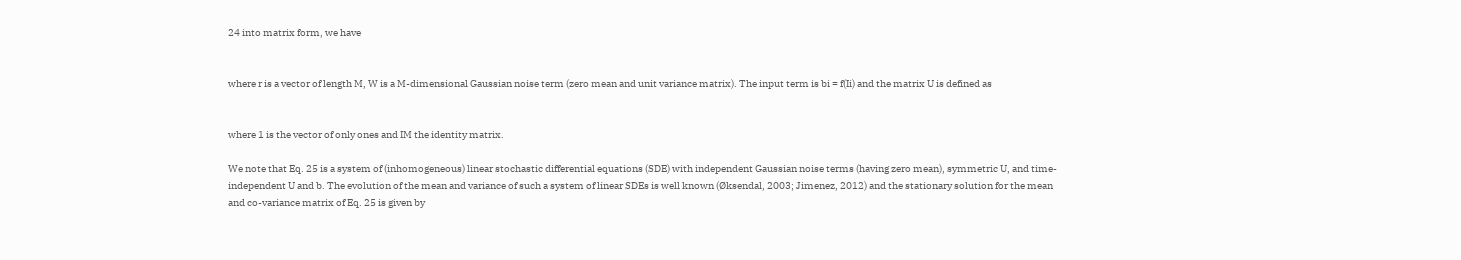24 into matrix form, we have


where r is a vector of length M, W is a M-dimensional Gaussian noise term (zero mean and unit variance matrix). The input term is bi = f(Ii) and the matrix U is defined as


where 1 is the vector of only ones and IM the identity matrix.

We note that Eq. 25 is a system of (inhomogeneous) linear stochastic differential equations (SDE) with independent Gaussian noise terms (having zero mean), symmetric U, and time-independent U and b. The evolution of the mean and variance of such a system of linear SDEs is well known (Øksendal, 2003; Jimenez, 2012) and the stationary solution for the mean and co-variance matrix of Eq. 25 is given by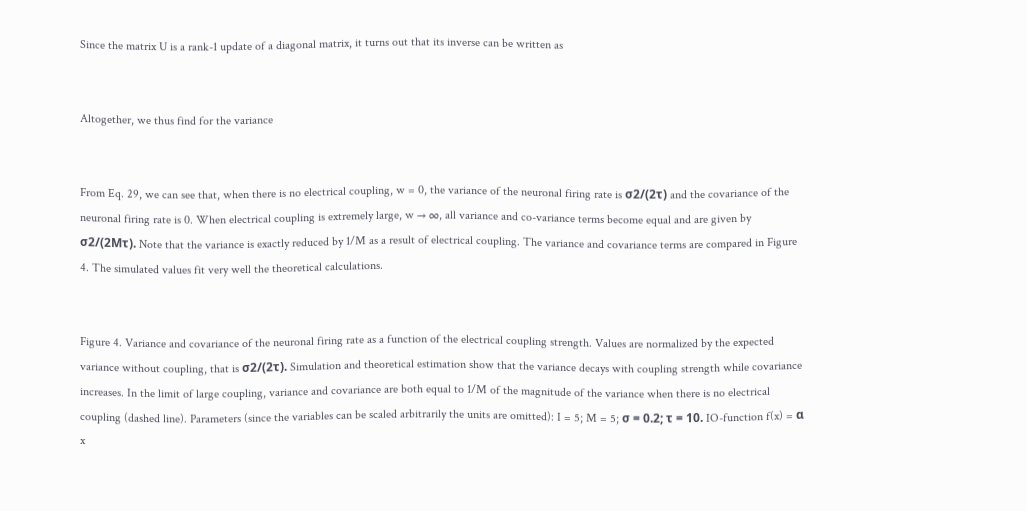Since the matrix U is a rank-1 update of a diagonal matrix, it turns out that its inverse can be written as


Altogether, we thus find for the variance


From Eq. 29, we can see that, when there is no electrical coupling, w = 0, the variance of the neuronal firing rate is σ2/(2τ) and the covariance of the neuronal firing rate is 0. When electrical coupling is extremely large, w → ∞, all variance and co-variance terms become equal and are given by σ2/(2Mτ). Note that the variance is exactly reduced by 1/M as a result of electrical coupling. The variance and covariance terms are compared in Figure 4. The simulated values fit very well the theoretical calculations.


Figure 4. Variance and covariance of the neuronal firing rate as a function of the electrical coupling strength. Values are normalized by the expected variance without coupling, that is σ2/(2τ). Simulation and theoretical estimation show that the variance decays with coupling strength while covariance increases. In the limit of large coupling, variance and covariance are both equal to 1/M of the magnitude of the variance when there is no electrical coupling (dashed line). Parameters (since the variables can be scaled arbitrarily the units are omitted): I = 5; M = 5; σ = 0.2; τ = 10. IO-function f(x) = α x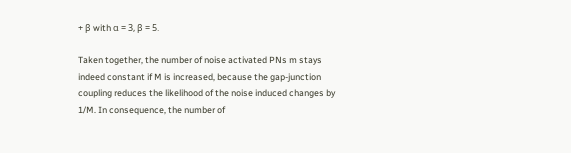+ β with α = 3, β = 5.

Taken together, the number of noise activated PNs m stays indeed constant if M is increased, because the gap-junction coupling reduces the likelihood of the noise induced changes by 1/M. In consequence, the number of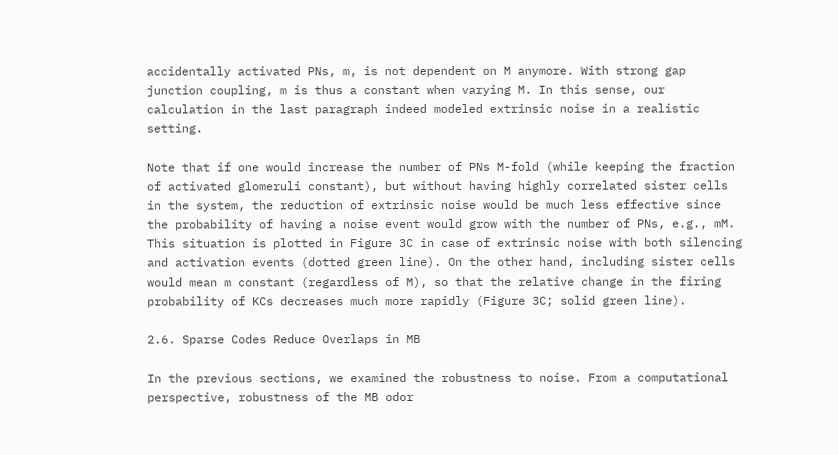accidentally activated PNs, m, is not dependent on M anymore. With strong gap junction coupling, m is thus a constant when varying M. In this sense, our calculation in the last paragraph indeed modeled extrinsic noise in a realistic setting.

Note that if one would increase the number of PNs M-fold (while keeping the fraction of activated glomeruli constant), but without having highly correlated sister cells in the system, the reduction of extrinsic noise would be much less effective since the probability of having a noise event would grow with the number of PNs, e.g., mM. This situation is plotted in Figure 3C in case of extrinsic noise with both silencing and activation events (dotted green line). On the other hand, including sister cells would mean m constant (regardless of M), so that the relative change in the firing probability of KCs decreases much more rapidly (Figure 3C; solid green line).

2.6. Sparse Codes Reduce Overlaps in MB

In the previous sections, we examined the robustness to noise. From a computational perspective, robustness of the MB odor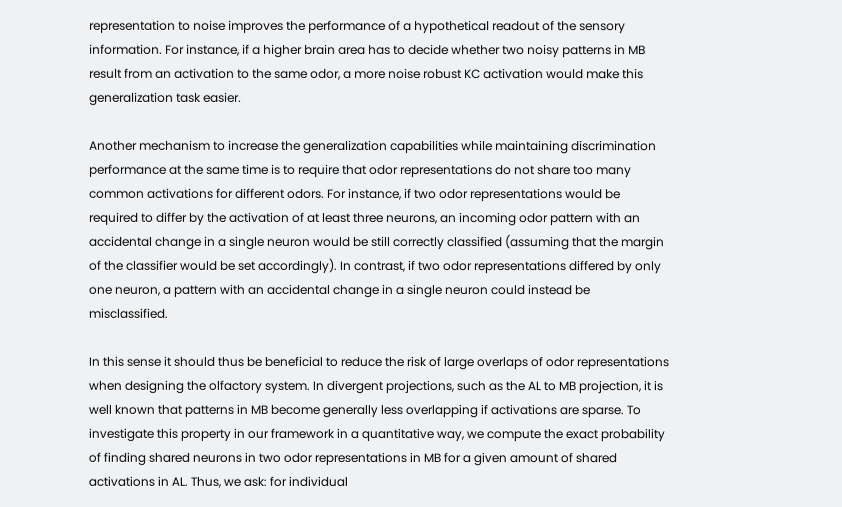representation to noise improves the performance of a hypothetical readout of the sensory information. For instance, if a higher brain area has to decide whether two noisy patterns in MB result from an activation to the same odor, a more noise robust KC activation would make this generalization task easier.

Another mechanism to increase the generalization capabilities while maintaining discrimination performance at the same time is to require that odor representations do not share too many common activations for different odors. For instance, if two odor representations would be required to differ by the activation of at least three neurons, an incoming odor pattern with an accidental change in a single neuron would be still correctly classified (assuming that the margin of the classifier would be set accordingly). In contrast, if two odor representations differed by only one neuron, a pattern with an accidental change in a single neuron could instead be misclassified.

In this sense it should thus be beneficial to reduce the risk of large overlaps of odor representations when designing the olfactory system. In divergent projections, such as the AL to MB projection, it is well known that patterns in MB become generally less overlapping if activations are sparse. To investigate this property in our framework in a quantitative way, we compute the exact probability of finding shared neurons in two odor representations in MB for a given amount of shared activations in AL. Thus, we ask: for individual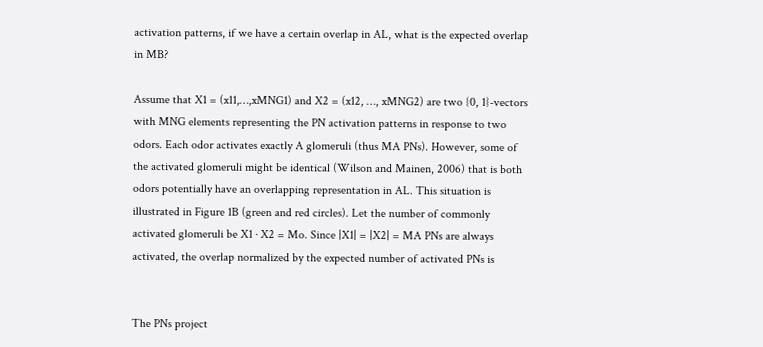activation patterns, if we have a certain overlap in AL, what is the expected overlap in MB?

Assume that X1 = (x11,…,xMNG1) and X2 = (x12, …, xMNG2) are two {0, 1}-vectors with MNG elements representing the PN activation patterns in response to two odors. Each odor activates exactly A glomeruli (thus MA PNs). However, some of the activated glomeruli might be identical (Wilson and Mainen, 2006) that is both odors potentially have an overlapping representation in AL. This situation is illustrated in Figure 1B (green and red circles). Let the number of commonly activated glomeruli be X1 · X2 = Mo. Since |X1| = |X2| = MA PNs are always activated, the overlap normalized by the expected number of activated PNs is


The PNs project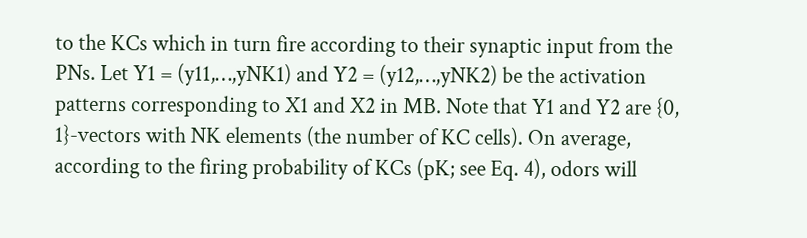to the KCs which in turn fire according to their synaptic input from the PNs. Let Y1 = (y11,…,yNK1) and Y2 = (y12,…,yNK2) be the activation patterns corresponding to X1 and X2 in MB. Note that Y1 and Y2 are {0, 1}-vectors with NK elements (the number of KC cells). On average, according to the firing probability of KCs (pK; see Eq. 4), odors will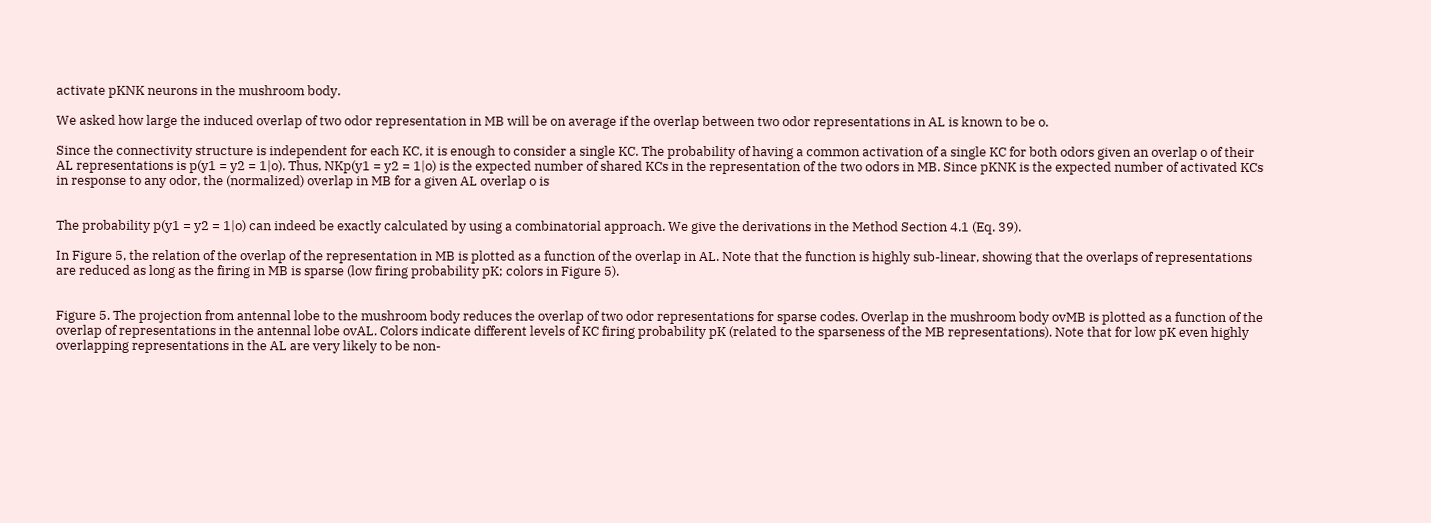activate pKNK neurons in the mushroom body.

We asked how large the induced overlap of two odor representation in MB will be on average if the overlap between two odor representations in AL is known to be o.

Since the connectivity structure is independent for each KC, it is enough to consider a single KC. The probability of having a common activation of a single KC for both odors given an overlap o of their AL representations is p(y1 = y2 = 1|o). Thus, NKp(y1 = y2 = 1|o) is the expected number of shared KCs in the representation of the two odors in MB. Since pKNK is the expected number of activated KCs in response to any odor, the (normalized) overlap in MB for a given AL overlap o is


The probability p(y1 = y2 = 1|o) can indeed be exactly calculated by using a combinatorial approach. We give the derivations in the Method Section 4.1 (Eq. 39).

In Figure 5, the relation of the overlap of the representation in MB is plotted as a function of the overlap in AL. Note that the function is highly sub-linear, showing that the overlaps of representations are reduced as long as the firing in MB is sparse (low firing probability pK; colors in Figure 5).


Figure 5. The projection from antennal lobe to the mushroom body reduces the overlap of two odor representations for sparse codes. Overlap in the mushroom body ovMB is plotted as a function of the overlap of representations in the antennal lobe ovAL. Colors indicate different levels of KC firing probability pK (related to the sparseness of the MB representations). Note that for low pK even highly overlapping representations in the AL are very likely to be non-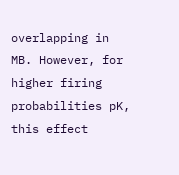overlapping in MB. However, for higher firing probabilities pK, this effect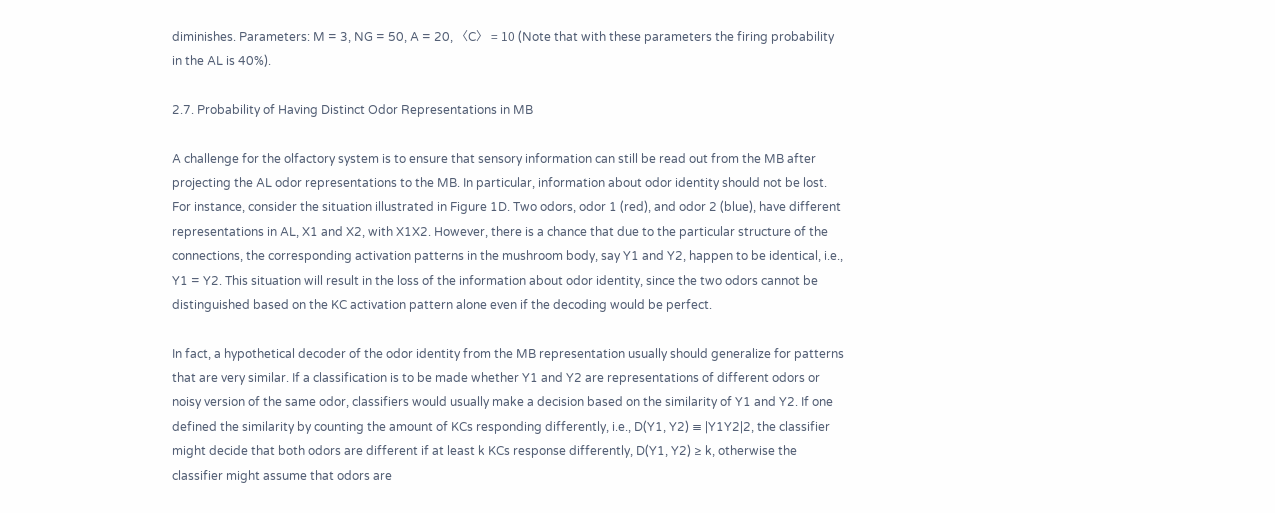diminishes. Parameters: M = 3, NG = 50, A = 20, 〈C〉 = 10 (Note that with these parameters the firing probability in the AL is 40%).

2.7. Probability of Having Distinct Odor Representations in MB

A challenge for the olfactory system is to ensure that sensory information can still be read out from the MB after projecting the AL odor representations to the MB. In particular, information about odor identity should not be lost. For instance, consider the situation illustrated in Figure 1D. Two odors, odor 1 (red), and odor 2 (blue), have different representations in AL, X1 and X2, with X1X2. However, there is a chance that due to the particular structure of the connections, the corresponding activation patterns in the mushroom body, say Y1 and Y2, happen to be identical, i.e., Y1 = Y2. This situation will result in the loss of the information about odor identity, since the two odors cannot be distinguished based on the KC activation pattern alone even if the decoding would be perfect.

In fact, a hypothetical decoder of the odor identity from the MB representation usually should generalize for patterns that are very similar. If a classification is to be made whether Y1 and Y2 are representations of different odors or noisy version of the same odor, classifiers would usually make a decision based on the similarity of Y1 and Y2. If one defined the similarity by counting the amount of KCs responding differently, i.e., D(Y1, Y2) ≡ |Y1Y2|2, the classifier might decide that both odors are different if at least k KCs response differently, D(Y1, Y2) ≥ k, otherwise the classifier might assume that odors are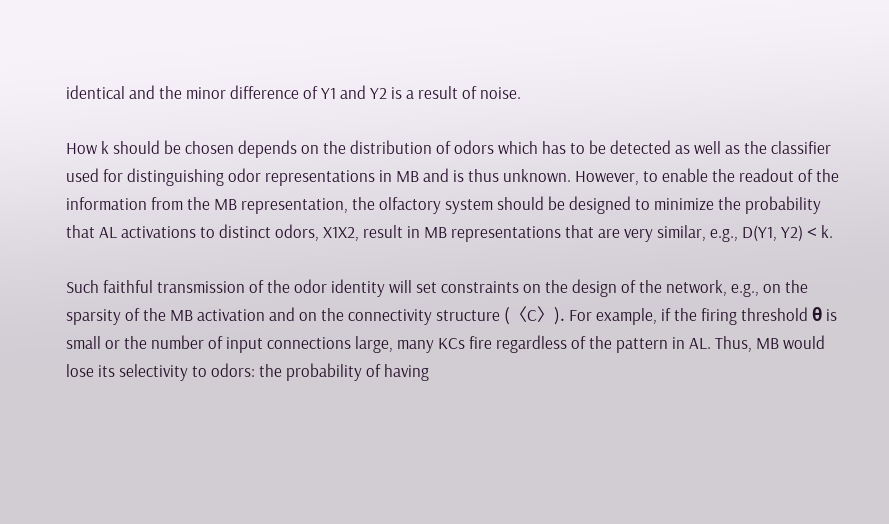identical and the minor difference of Y1 and Y2 is a result of noise.

How k should be chosen depends on the distribution of odors which has to be detected as well as the classifier used for distinguishing odor representations in MB and is thus unknown. However, to enable the readout of the information from the MB representation, the olfactory system should be designed to minimize the probability that AL activations to distinct odors, X1X2, result in MB representations that are very similar, e.g., D(Y1, Y2) < k.

Such faithful transmission of the odor identity will set constraints on the design of the network, e.g., on the sparsity of the MB activation and on the connectivity structure (〈C〉). For example, if the firing threshold θ is small or the number of input connections large, many KCs fire regardless of the pattern in AL. Thus, MB would lose its selectivity to odors: the probability of having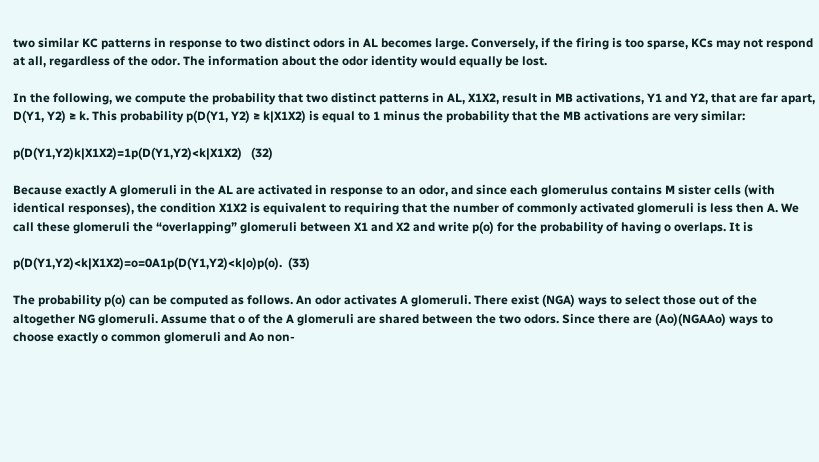two similar KC patterns in response to two distinct odors in AL becomes large. Conversely, if the firing is too sparse, KCs may not respond at all, regardless of the odor. The information about the odor identity would equally be lost.

In the following, we compute the probability that two distinct patterns in AL, X1X2, result in MB activations, Y1 and Y2, that are far apart, D(Y1, Y2) ≥ k. This probability p(D(Y1, Y2) ≥ k|X1X2) is equal to 1 minus the probability that the MB activations are very similar:

p(D(Y1,Y2)k|X1X2)=1p(D(Y1,Y2)<k|X1X2)   (32)

Because exactly A glomeruli in the AL are activated in response to an odor, and since each glomerulus contains M sister cells (with identical responses), the condition X1X2 is equivalent to requiring that the number of commonly activated glomeruli is less then A. We call these glomeruli the “overlapping” glomeruli between X1 and X2 and write p(o) for the probability of having o overlaps. It is

p(D(Y1,Y2)<k|X1X2)=o=0A1p(D(Y1,Y2)<k|o)p(o).  (33)

The probability p(o) can be computed as follows. An odor activates A glomeruli. There exist (NGA) ways to select those out of the altogether NG glomeruli. Assume that o of the A glomeruli are shared between the two odors. Since there are (Ao)(NGAAo) ways to choose exactly o common glomeruli and Ao non-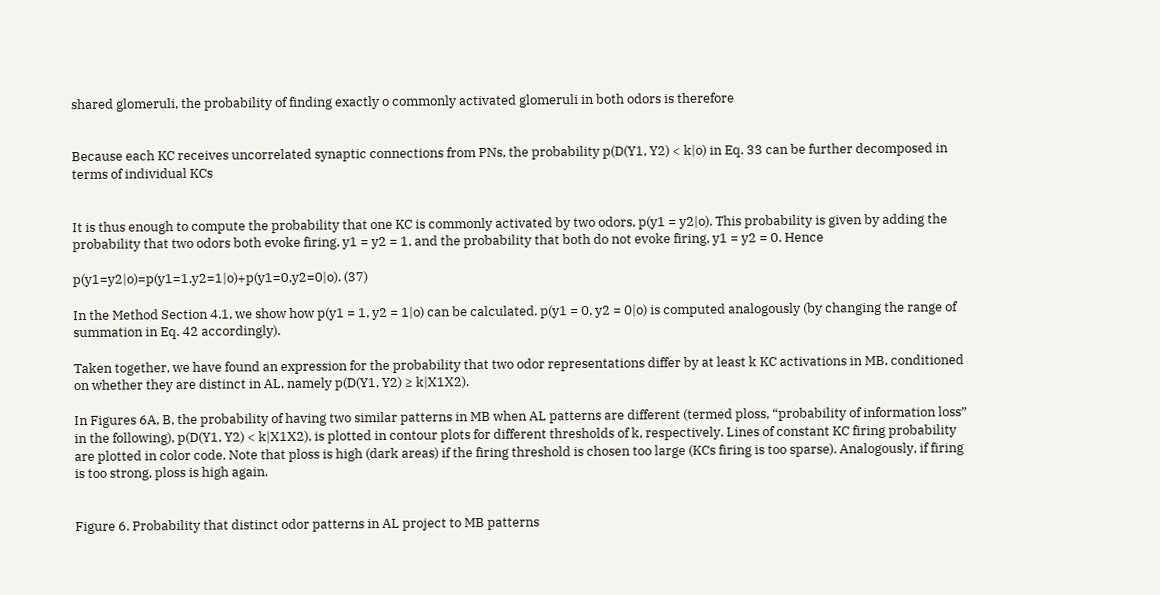shared glomeruli, the probability of finding exactly o commonly activated glomeruli in both odors is therefore


Because each KC receives uncorrelated synaptic connections from PNs, the probability p(D(Y1, Y2) < k|o) in Eq. 33 can be further decomposed in terms of individual KCs


It is thus enough to compute the probability that one KC is commonly activated by two odors, p(y1 = y2|o). This probability is given by adding the probability that two odors both evoke firing, y1 = y2 = 1, and the probability that both do not evoke firing, y1 = y2 = 0. Hence

p(y1=y2|o)=p(y1=1,y2=1|o)+p(y1=0,y2=0|o). (37)

In the Method Section 4.1, we show how p(y1 = 1, y2 = 1|o) can be calculated. p(y1 = 0, y2 = 0|o) is computed analogously (by changing the range of summation in Eq. 42 accordingly).

Taken together, we have found an expression for the probability that two odor representations differ by at least k KC activations in MB, conditioned on whether they are distinct in AL, namely p(D(Y1, Y2) ≥ k|X1X2).

In Figures 6A, B, the probability of having two similar patterns in MB when AL patterns are different (termed ploss, “probability of information loss” in the following), p(D(Y1, Y2) < k|X1X2), is plotted in contour plots for different thresholds of k, respectively. Lines of constant KC firing probability are plotted in color code. Note that ploss is high (dark areas) if the firing threshold is chosen too large (KCs firing is too sparse). Analogously, if firing is too strong, ploss is high again.


Figure 6. Probability that distinct odor patterns in AL project to MB patterns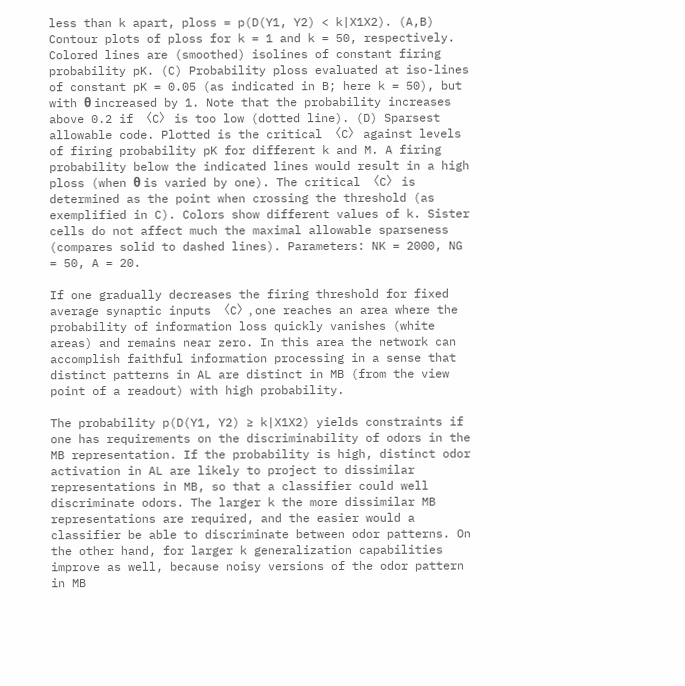less than k apart, ploss = p(D(Y1, Y2) < k|X1X2). (A,B) Contour plots of ploss for k = 1 and k = 50, respectively. Colored lines are (smoothed) isolines of constant firing probability pK. (C) Probability ploss evaluated at iso-lines of constant pK = 0.05 (as indicated in B; here k = 50), but with θ increased by 1. Note that the probability increases above 0.2 if 〈C〉 is too low (dotted line). (D) Sparsest allowable code. Plotted is the critical 〈C〉 against levels of firing probability pK for different k and M. A firing probability below the indicated lines would result in a high ploss (when θ is varied by one). The critical 〈C〉 is determined as the point when crossing the threshold (as exemplified in C). Colors show different values of k. Sister cells do not affect much the maximal allowable sparseness (compares solid to dashed lines). Parameters: NK = 2000, NG = 50, A = 20.

If one gradually decreases the firing threshold for fixed average synaptic inputs 〈C〉, one reaches an area where the probability of information loss quickly vanishes (white areas) and remains near zero. In this area the network can accomplish faithful information processing in a sense that distinct patterns in AL are distinct in MB (from the view point of a readout) with high probability.

The probability p(D(Y1, Y2) ≥ k|X1X2) yields constraints if one has requirements on the discriminability of odors in the MB representation. If the probability is high, distinct odor activation in AL are likely to project to dissimilar representations in MB, so that a classifier could well discriminate odors. The larger k the more dissimilar MB representations are required, and the easier would a classifier be able to discriminate between odor patterns. On the other hand, for larger k generalization capabilities improve as well, because noisy versions of the odor pattern in MB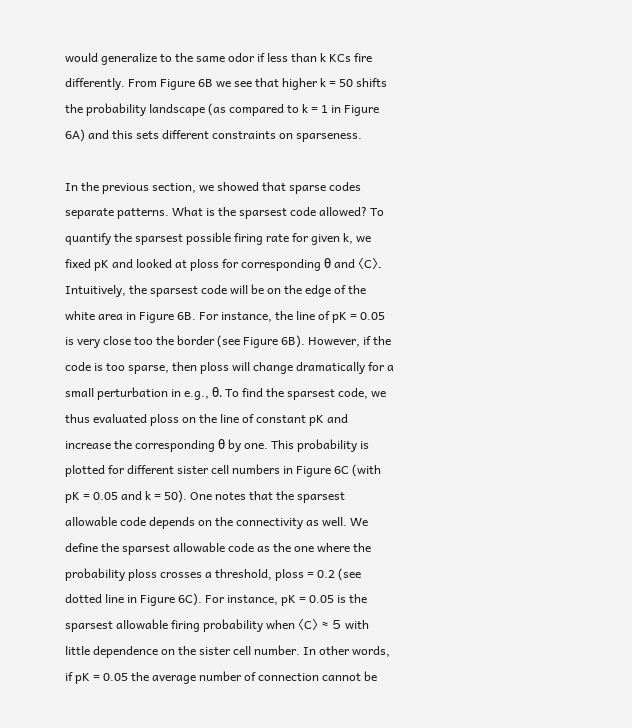would generalize to the same odor if less than k KCs fire differently. From Figure 6B we see that higher k = 50 shifts the probability landscape (as compared to k = 1 in Figure 6A) and this sets different constraints on sparseness.

In the previous section, we showed that sparse codes separate patterns. What is the sparsest code allowed? To quantify the sparsest possible firing rate for given k, we fixed pK and looked at ploss for corresponding θ and 〈C〉. Intuitively, the sparsest code will be on the edge of the white area in Figure 6B. For instance, the line of pK = 0.05 is very close too the border (see Figure 6B). However, if the code is too sparse, then ploss will change dramatically for a small perturbation in e.g., θ. To find the sparsest code, we thus evaluated ploss on the line of constant pK and increase the corresponding θ by one. This probability is plotted for different sister cell numbers in Figure 6C (with pK = 0.05 and k = 50). One notes that the sparsest allowable code depends on the connectivity as well. We define the sparsest allowable code as the one where the probability ploss crosses a threshold, ploss = 0.2 (see dotted line in Figure 6C). For instance, pK = 0.05 is the sparsest allowable firing probability when 〈C〉 ≈ 5 with little dependence on the sister cell number. In other words, if pK = 0.05 the average number of connection cannot be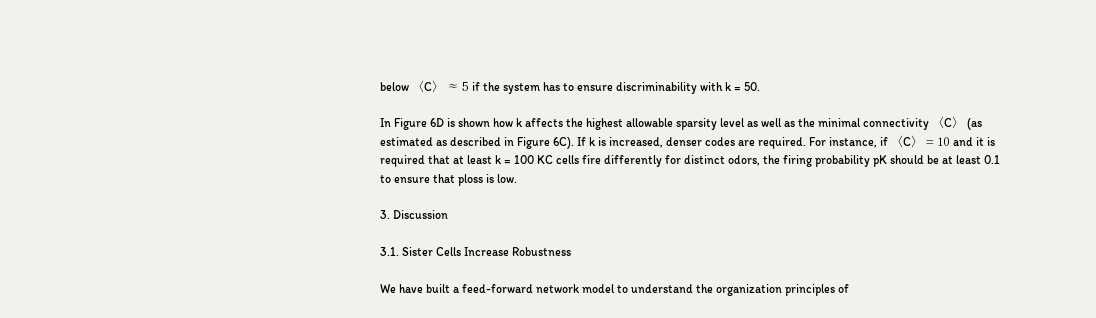below 〈C〉 ≈ 5 if the system has to ensure discriminability with k = 50.

In Figure 6D is shown how k affects the highest allowable sparsity level as well as the minimal connectivity 〈C〉 (as estimated as described in Figure 6C). If k is increased, denser codes are required. For instance, if 〈C〉 = 10 and it is required that at least k = 100 KC cells fire differently for distinct odors, the firing probability pK should be at least 0.1 to ensure that ploss is low.

3. Discussion

3.1. Sister Cells Increase Robustness

We have built a feed-forward network model to understand the organization principles of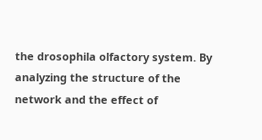the drosophila olfactory system. By analyzing the structure of the network and the effect of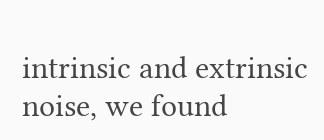intrinsic and extrinsic noise, we found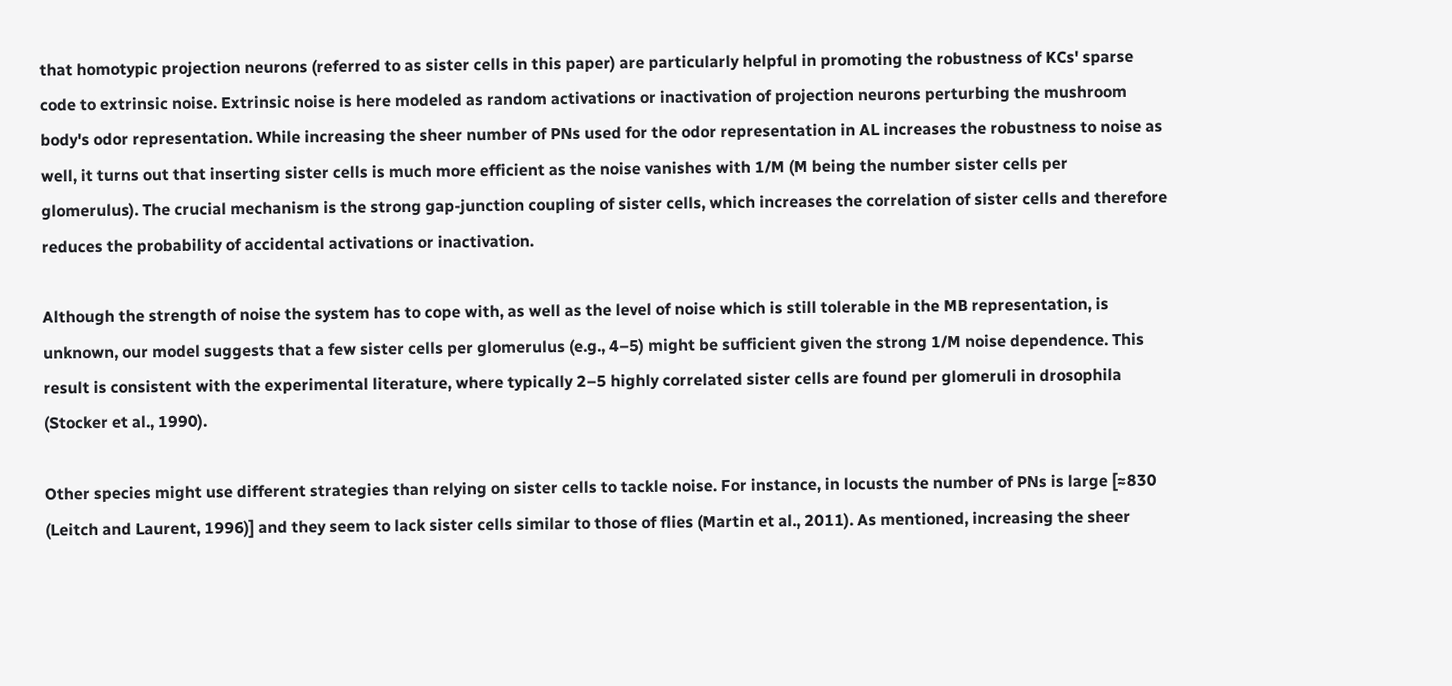that homotypic projection neurons (referred to as sister cells in this paper) are particularly helpful in promoting the robustness of KCs' sparse code to extrinsic noise. Extrinsic noise is here modeled as random activations or inactivation of projection neurons perturbing the mushroom body's odor representation. While increasing the sheer number of PNs used for the odor representation in AL increases the robustness to noise as well, it turns out that inserting sister cells is much more efficient as the noise vanishes with 1/M (M being the number sister cells per glomerulus). The crucial mechanism is the strong gap-junction coupling of sister cells, which increases the correlation of sister cells and therefore reduces the probability of accidental activations or inactivation.

Although the strength of noise the system has to cope with, as well as the level of noise which is still tolerable in the MB representation, is unknown, our model suggests that a few sister cells per glomerulus (e.g., 4–5) might be sufficient given the strong 1/M noise dependence. This result is consistent with the experimental literature, where typically 2–5 highly correlated sister cells are found per glomeruli in drosophila (Stocker et al., 1990).

Other species might use different strategies than relying on sister cells to tackle noise. For instance, in locusts the number of PNs is large [≈830 (Leitch and Laurent, 1996)] and they seem to lack sister cells similar to those of flies (Martin et al., 2011). As mentioned, increasing the sheer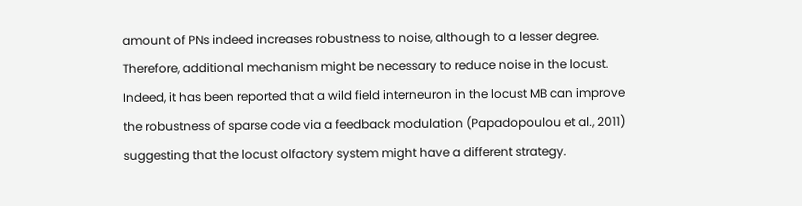amount of PNs indeed increases robustness to noise, although to a lesser degree. Therefore, additional mechanism might be necessary to reduce noise in the locust. Indeed, it has been reported that a wild field interneuron in the locust MB can improve the robustness of sparse code via a feedback modulation (Papadopoulou et al., 2011) suggesting that the locust olfactory system might have a different strategy.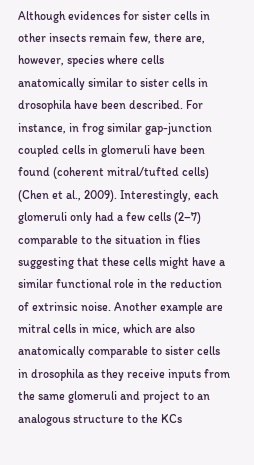Although evidences for sister cells in other insects remain few, there are, however, species where cells anatomically similar to sister cells in drosophila have been described. For instance, in frog similar gap-junction coupled cells in glomeruli have been found (coherent mitral/tufted cells) (Chen et al., 2009). Interestingly, each glomeruli only had a few cells (2–7) comparable to the situation in flies suggesting that these cells might have a similar functional role in the reduction of extrinsic noise. Another example are mitral cells in mice, which are also anatomically comparable to sister cells in drosophila as they receive inputs from the same glomeruli and project to an analogous structure to the KCs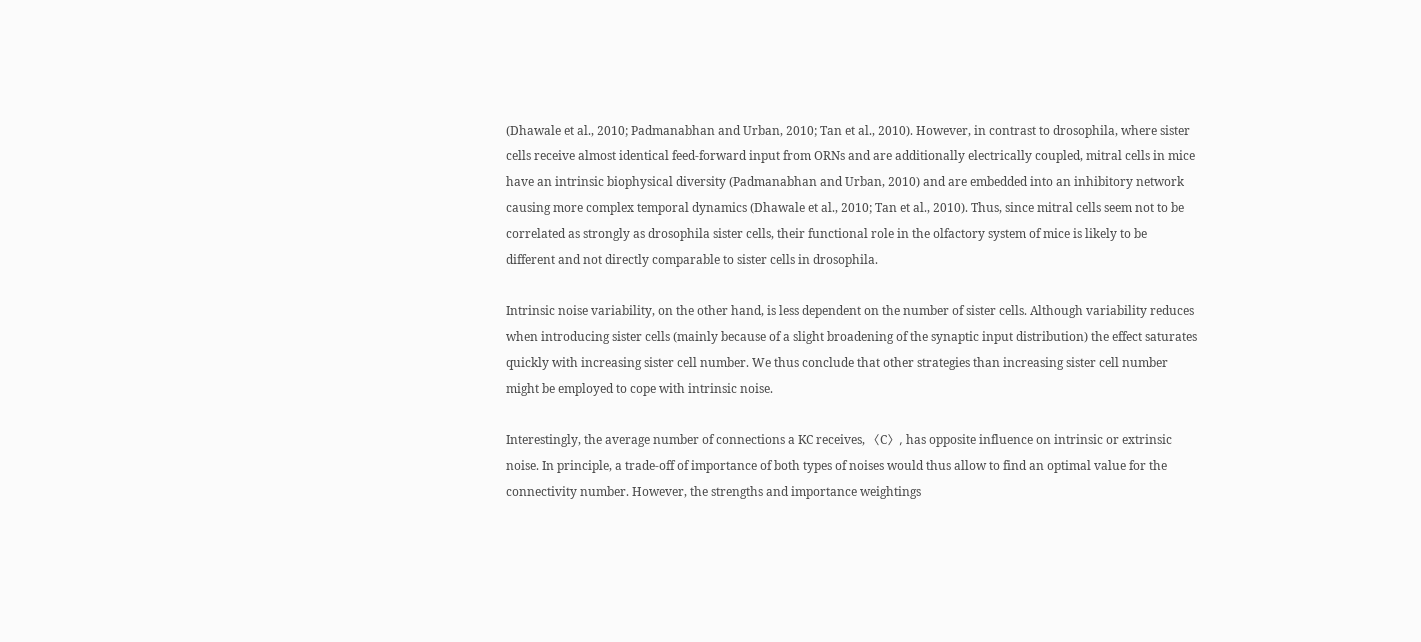(Dhawale et al., 2010; Padmanabhan and Urban, 2010; Tan et al., 2010). However, in contrast to drosophila, where sister cells receive almost identical feed-forward input from ORNs and are additionally electrically coupled, mitral cells in mice have an intrinsic biophysical diversity (Padmanabhan and Urban, 2010) and are embedded into an inhibitory network causing more complex temporal dynamics (Dhawale et al., 2010; Tan et al., 2010). Thus, since mitral cells seem not to be correlated as strongly as drosophila sister cells, their functional role in the olfactory system of mice is likely to be different and not directly comparable to sister cells in drosophila.

Intrinsic noise variability, on the other hand, is less dependent on the number of sister cells. Although variability reduces when introducing sister cells (mainly because of a slight broadening of the synaptic input distribution) the effect saturates quickly with increasing sister cell number. We thus conclude that other strategies than increasing sister cell number might be employed to cope with intrinsic noise.

Interestingly, the average number of connections a KC receives, 〈C〉, has opposite influence on intrinsic or extrinsic noise. In principle, a trade-off of importance of both types of noises would thus allow to find an optimal value for the connectivity number. However, the strengths and importance weightings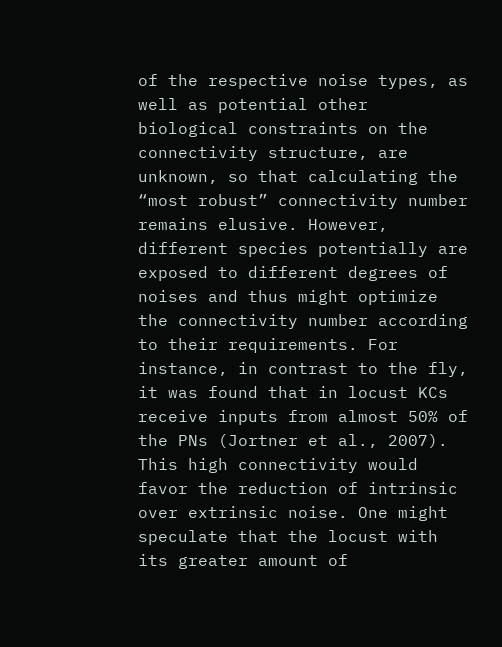of the respective noise types, as well as potential other biological constraints on the connectivity structure, are unknown, so that calculating the “most robust” connectivity number remains elusive. However, different species potentially are exposed to different degrees of noises and thus might optimize the connectivity number according to their requirements. For instance, in contrast to the fly, it was found that in locust KCs receive inputs from almost 50% of the PNs (Jortner et al., 2007). This high connectivity would favor the reduction of intrinsic over extrinsic noise. One might speculate that the locust with its greater amount of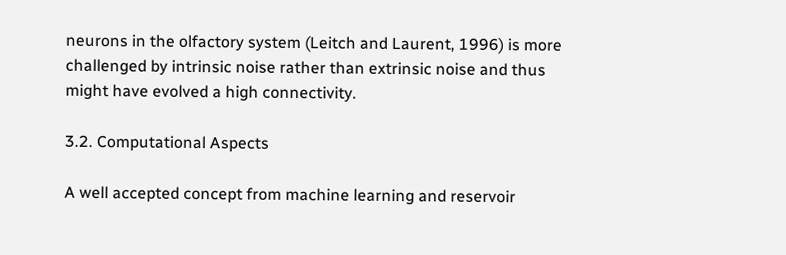neurons in the olfactory system (Leitch and Laurent, 1996) is more challenged by intrinsic noise rather than extrinsic noise and thus might have evolved a high connectivity.

3.2. Computational Aspects

A well accepted concept from machine learning and reservoir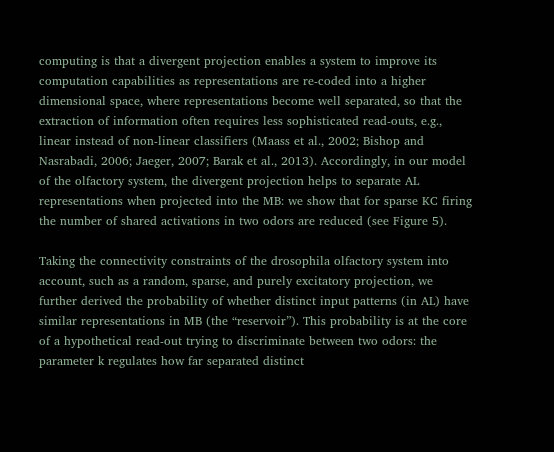computing is that a divergent projection enables a system to improve its computation capabilities as representations are re-coded into a higher dimensional space, where representations become well separated, so that the extraction of information often requires less sophisticated read-outs, e.g., linear instead of non-linear classifiers (Maass et al., 2002; Bishop and Nasrabadi, 2006; Jaeger, 2007; Barak et al., 2013). Accordingly, in our model of the olfactory system, the divergent projection helps to separate AL representations when projected into the MB: we show that for sparse KC firing the number of shared activations in two odors are reduced (see Figure 5).

Taking the connectivity constraints of the drosophila olfactory system into account, such as a random, sparse, and purely excitatory projection, we further derived the probability of whether distinct input patterns (in AL) have similar representations in MB (the “reservoir”). This probability is at the core of a hypothetical read-out trying to discriminate between two odors: the parameter k regulates how far separated distinct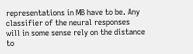representations in MB have to be. Any classifier of the neural responses will in some sense rely on the distance to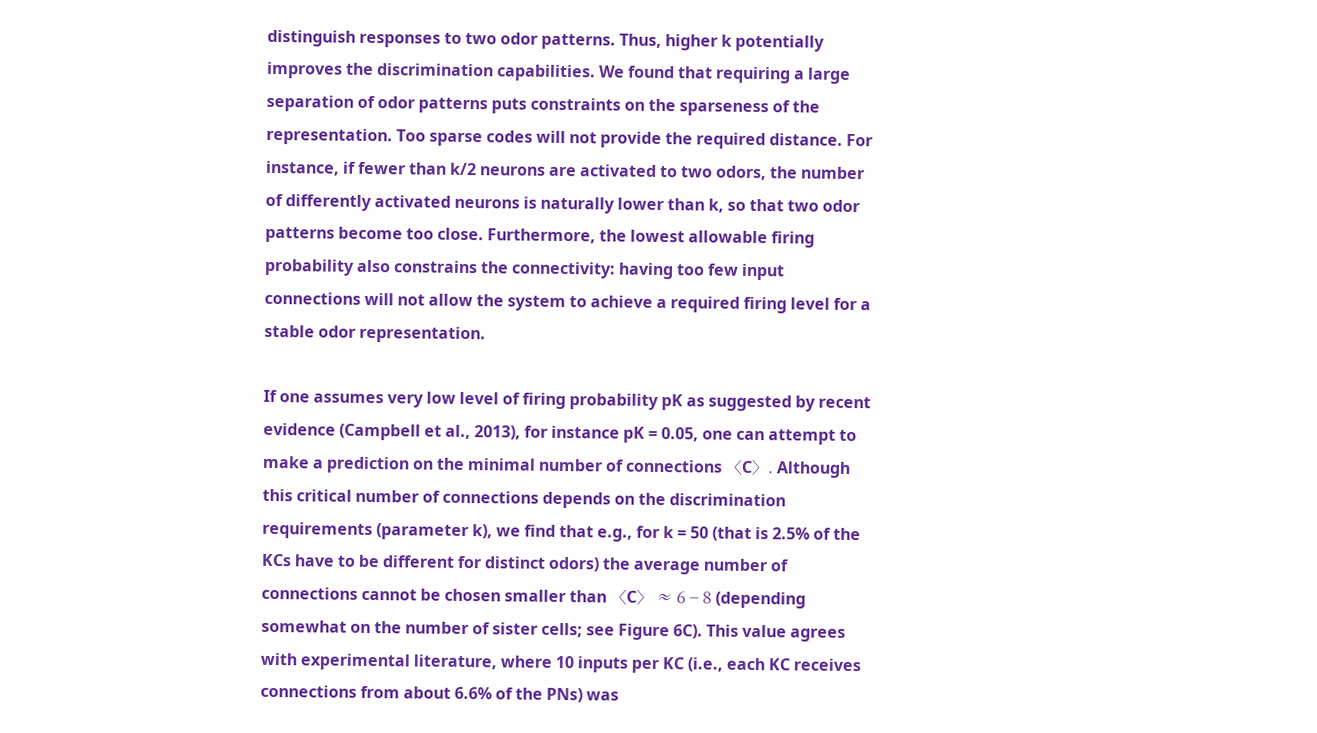distinguish responses to two odor patterns. Thus, higher k potentially improves the discrimination capabilities. We found that requiring a large separation of odor patterns puts constraints on the sparseness of the representation. Too sparse codes will not provide the required distance. For instance, if fewer than k/2 neurons are activated to two odors, the number of differently activated neurons is naturally lower than k, so that two odor patterns become too close. Furthermore, the lowest allowable firing probability also constrains the connectivity: having too few input connections will not allow the system to achieve a required firing level for a stable odor representation.

If one assumes very low level of firing probability pK as suggested by recent evidence (Campbell et al., 2013), for instance pK = 0.05, one can attempt to make a prediction on the minimal number of connections 〈C〉. Although this critical number of connections depends on the discrimination requirements (parameter k), we find that e.g., for k = 50 (that is 2.5% of the KCs have to be different for distinct odors) the average number of connections cannot be chosen smaller than 〈C〉 ≈ 6 − 8 (depending somewhat on the number of sister cells; see Figure 6C). This value agrees with experimental literature, where 10 inputs per KC (i.e., each KC receives connections from about 6.6% of the PNs) was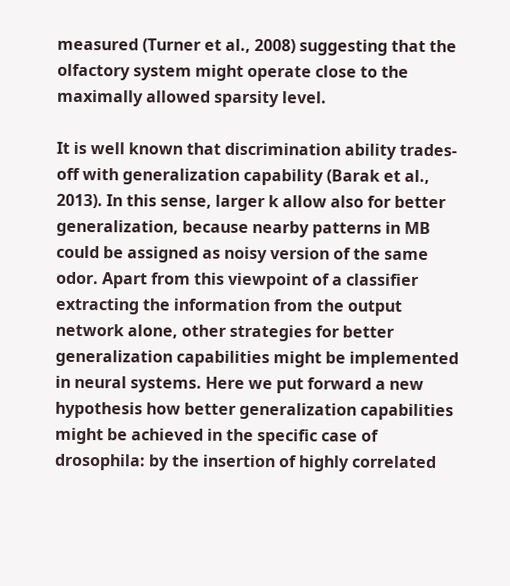measured (Turner et al., 2008) suggesting that the olfactory system might operate close to the maximally allowed sparsity level.

It is well known that discrimination ability trades-off with generalization capability (Barak et al., 2013). In this sense, larger k allow also for better generalization, because nearby patterns in MB could be assigned as noisy version of the same odor. Apart from this viewpoint of a classifier extracting the information from the output network alone, other strategies for better generalization capabilities might be implemented in neural systems. Here we put forward a new hypothesis how better generalization capabilities might be achieved in the specific case of drosophila: by the insertion of highly correlated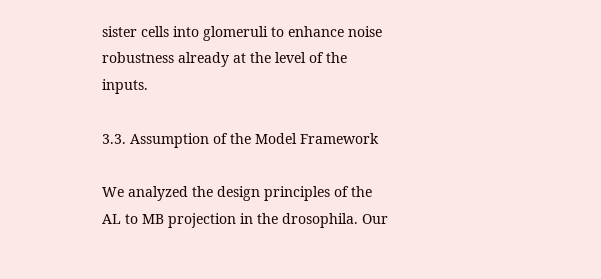sister cells into glomeruli to enhance noise robustness already at the level of the inputs.

3.3. Assumption of the Model Framework

We analyzed the design principles of the AL to MB projection in the drosophila. Our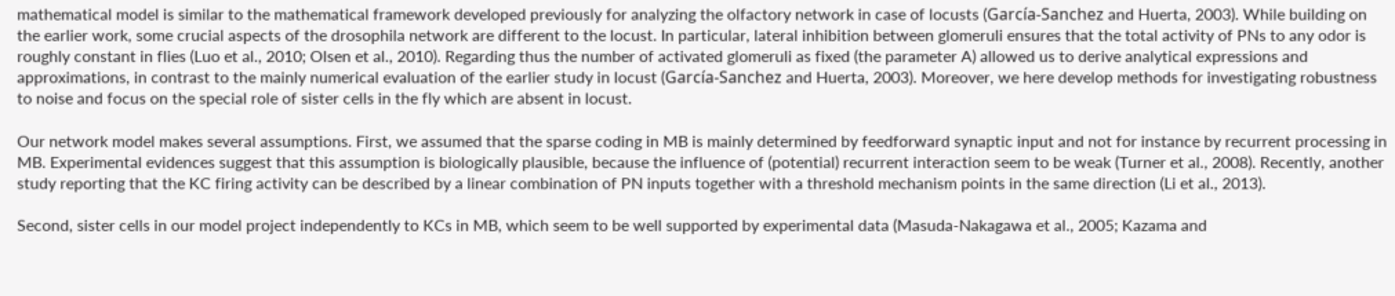mathematical model is similar to the mathematical framework developed previously for analyzing the olfactory network in case of locusts (García-Sanchez and Huerta, 2003). While building on the earlier work, some crucial aspects of the drosophila network are different to the locust. In particular, lateral inhibition between glomeruli ensures that the total activity of PNs to any odor is roughly constant in flies (Luo et al., 2010; Olsen et al., 2010). Regarding thus the number of activated glomeruli as fixed (the parameter A) allowed us to derive analytical expressions and approximations, in contrast to the mainly numerical evaluation of the earlier study in locust (García-Sanchez and Huerta, 2003). Moreover, we here develop methods for investigating robustness to noise and focus on the special role of sister cells in the fly which are absent in locust.

Our network model makes several assumptions. First, we assumed that the sparse coding in MB is mainly determined by feedforward synaptic input and not for instance by recurrent processing in MB. Experimental evidences suggest that this assumption is biologically plausible, because the influence of (potential) recurrent interaction seem to be weak (Turner et al., 2008). Recently, another study reporting that the KC firing activity can be described by a linear combination of PN inputs together with a threshold mechanism points in the same direction (Li et al., 2013).

Second, sister cells in our model project independently to KCs in MB, which seem to be well supported by experimental data (Masuda-Nakagawa et al., 2005; Kazama and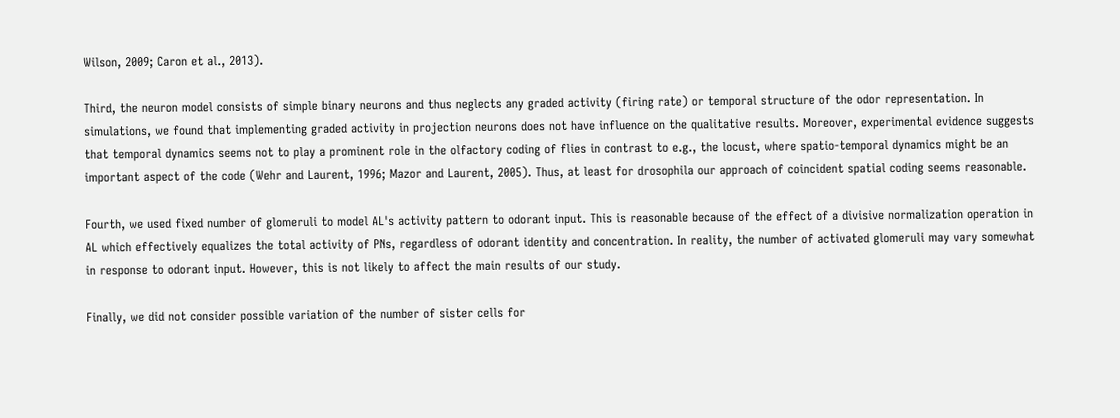Wilson, 2009; Caron et al., 2013).

Third, the neuron model consists of simple binary neurons and thus neglects any graded activity (firing rate) or temporal structure of the odor representation. In simulations, we found that implementing graded activity in projection neurons does not have influence on the qualitative results. Moreover, experimental evidence suggests that temporal dynamics seems not to play a prominent role in the olfactory coding of flies in contrast to e.g., the locust, where spatio-temporal dynamics might be an important aspect of the code (Wehr and Laurent, 1996; Mazor and Laurent, 2005). Thus, at least for drosophila our approach of coincident spatial coding seems reasonable.

Fourth, we used fixed number of glomeruli to model AL's activity pattern to odorant input. This is reasonable because of the effect of a divisive normalization operation in AL which effectively equalizes the total activity of PNs, regardless of odorant identity and concentration. In reality, the number of activated glomeruli may vary somewhat in response to odorant input. However, this is not likely to affect the main results of our study.

Finally, we did not consider possible variation of the number of sister cells for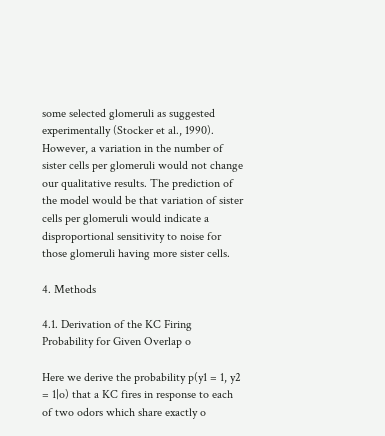some selected glomeruli as suggested experimentally (Stocker et al., 1990). However, a variation in the number of sister cells per glomeruli would not change our qualitative results. The prediction of the model would be that variation of sister cells per glomeruli would indicate a disproportional sensitivity to noise for those glomeruli having more sister cells.

4. Methods

4.1. Derivation of the KC Firing Probability for Given Overlap o

Here we derive the probability p(y1 = 1, y2 = 1|o) that a KC fires in response to each of two odors which share exactly o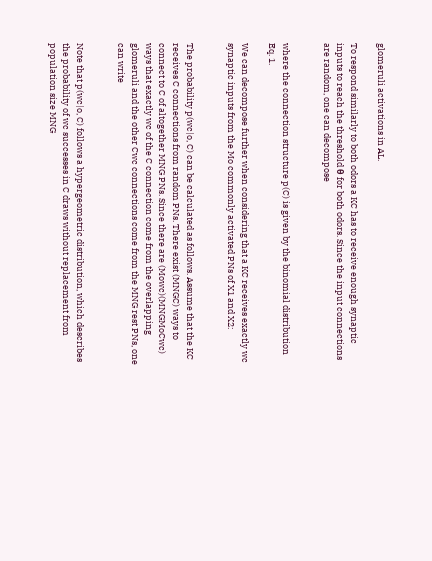glomeruli activations in AL.

To respond similarly to both odors a KC has to receive enough synaptic inputs to reach the threshold θ for both odors. Since the input connections are random, one can decompose


where the connection structure p(C) is given by the binomial distribution Eq. 1.

We can decompose further when considering that a KC receives exactly wc synaptic inputs from the Mo commonly activated PNs of X1 and X2:


The probability p(wc|o, C) can be calculated as follows. Assume that the KC receives C connections from random PNs. There exist (MNGC) ways to connect to C of altogether MNG PNs. Since there are (Mowc)(MNGMoCwc) ways that exactly wc of the C connection come from the overlapping glomeruli and the other Cwc connections come from the MNG rest PNs, one can write


Note that p(wc|o, C) follows a hypergeometric distribution, which describes the probability of wc successes in C draws without replacement from population size MNG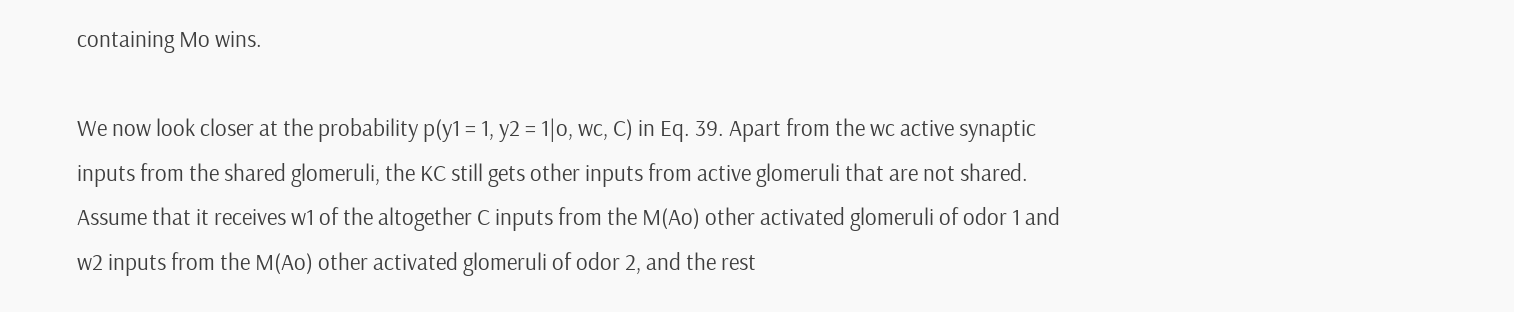containing Mo wins.

We now look closer at the probability p(y1 = 1, y2 = 1|o, wc, C) in Eq. 39. Apart from the wc active synaptic inputs from the shared glomeruli, the KC still gets other inputs from active glomeruli that are not shared. Assume that it receives w1 of the altogether C inputs from the M(Ao) other activated glomeruli of odor 1 and w2 inputs from the M(Ao) other activated glomeruli of odor 2, and the rest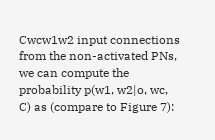Cwcw1w2 input connections from the non-activated PNs, we can compute the probability p(w1, w2|o, wc, C) as (compare to Figure 7):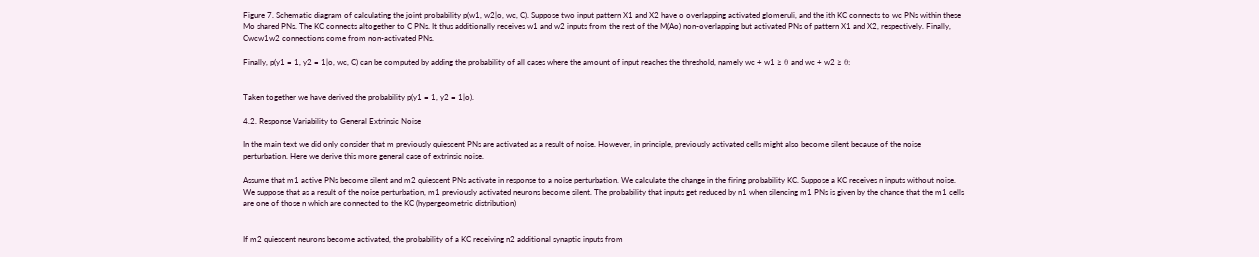Figure 7. Schematic diagram of calculating the joint probability p(w1, w2|o, wc, C). Suppose two input pattern X1 and X2 have o overlapping activated glomeruli, and the ith KC connects to wc PNs within these Mo shared PNs. The KC connects altogether to C PNs. It thus additionally receives w1 and w2 inputs from the rest of the M(Ao) non-overlapping but activated PNs of pattern X1 and X2, respectively. Finally, Cwcw1w2 connections come from non-activated PNs.

Finally, p(y1 = 1, y2 = 1|o, wc, C) can be computed by adding the probability of all cases where the amount of input reaches the threshold, namely wc + w1 ≥ θ and wc + w2 ≥ θ:


Taken together we have derived the probability p(y1 = 1, y2 = 1|o).

4.2. Response Variability to General Extrinsic Noise

In the main text we did only consider that m previously quiescent PNs are activated as a result of noise. However, in principle, previously activated cells might also become silent because of the noise perturbation. Here we derive this more general case of extrinsic noise.

Assume that m1 active PNs become silent and m2 quiescent PNs activate in response to a noise perturbation. We calculate the change in the firing probability KC. Suppose a KC receives n inputs without noise. We suppose that as a result of the noise perturbation, m1 previously activated neurons become silent. The probability that inputs get reduced by n1 when silencing m1 PNs is given by the chance that the m1 cells are one of those n which are connected to the KC (hypergeometric distribution)


If m2 quiescent neurons become activated, the probability of a KC receiving n2 additional synaptic inputs from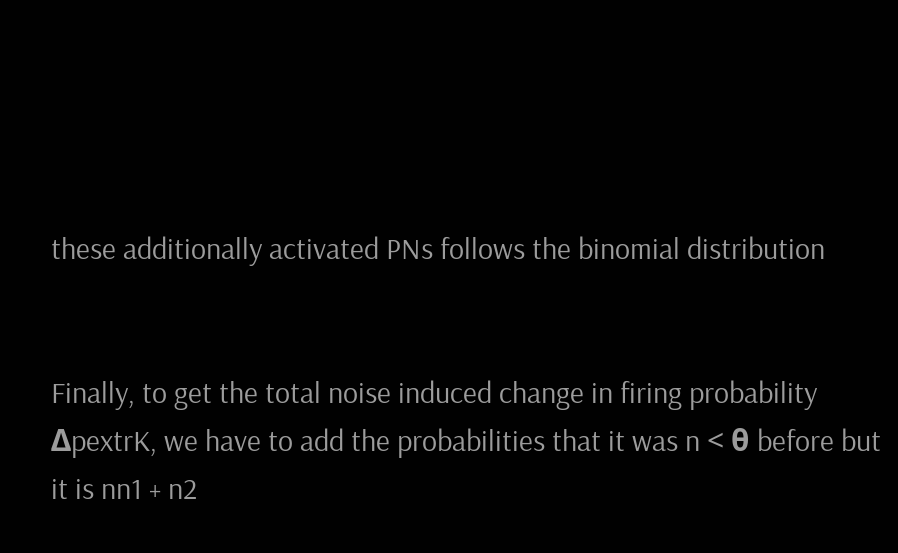these additionally activated PNs follows the binomial distribution


Finally, to get the total noise induced change in firing probability ΔpextrK, we have to add the probabilities that it was n < θ before but it is nn1 + n2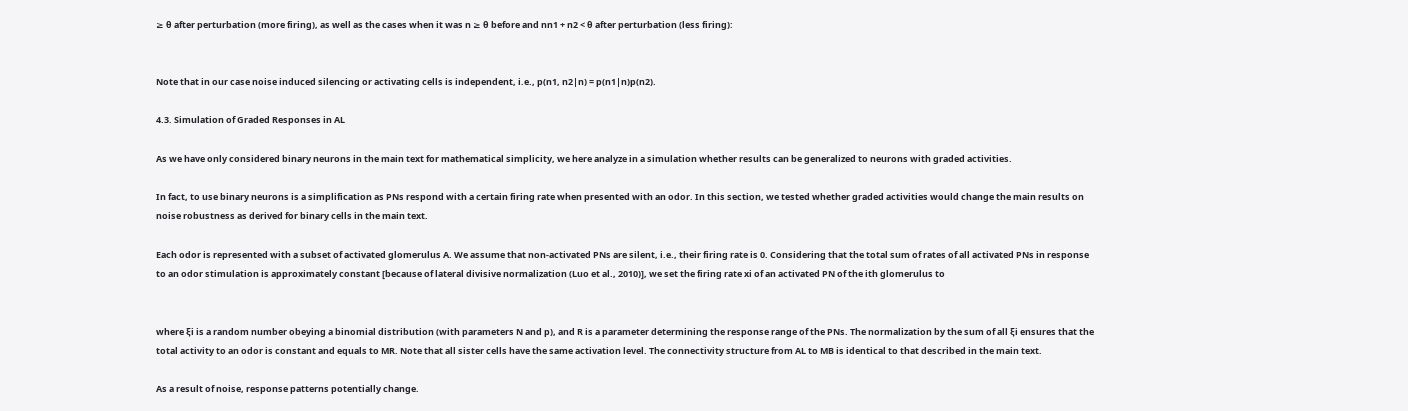≥ θ after perturbation (more firing), as well as the cases when it was n ≥ θ before and nn1 + n2 < θ after perturbation (less firing):


Note that in our case noise induced silencing or activating cells is independent, i.e., p(n1, n2|n) = p(n1|n)p(n2).

4.3. Simulation of Graded Responses in AL

As we have only considered binary neurons in the main text for mathematical simplicity, we here analyze in a simulation whether results can be generalized to neurons with graded activities.

In fact, to use binary neurons is a simplification as PNs respond with a certain firing rate when presented with an odor. In this section, we tested whether graded activities would change the main results on noise robustness as derived for binary cells in the main text.

Each odor is represented with a subset of activated glomerulus A. We assume that non-activated PNs are silent, i.e., their firing rate is 0. Considering that the total sum of rates of all activated PNs in response to an odor stimulation is approximately constant [because of lateral divisive normalization (Luo et al., 2010)], we set the firing rate xi of an activated PN of the ith glomerulus to


where ξi is a random number obeying a binomial distribution (with parameters N and p), and R is a parameter determining the response range of the PNs. The normalization by the sum of all ξi ensures that the total activity to an odor is constant and equals to MR. Note that all sister cells have the same activation level. The connectivity structure from AL to MB is identical to that described in the main text.

As a result of noise, response patterns potentially change.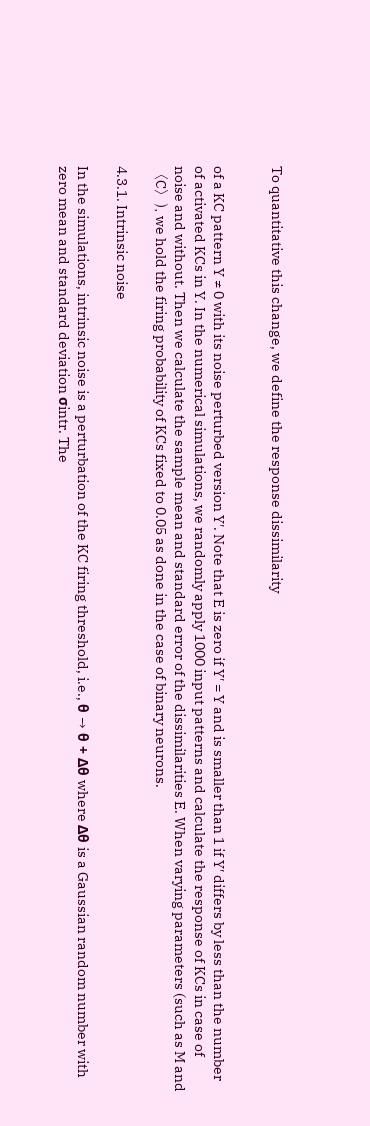To quantitative this change, we define the response dissimilarity


of a KC pattern Y ≠ 0 with its noise perturbed version Y′. Note that E is zero if Y′ = Y and is smaller than 1 if Y′ differs by less than the number of activated KCs in Y. In the numerical simulations, we randomly apply 1000 input patterns and calculate the response of KCs in case of noise and without. Then we calculate the sample mean and standard error of the dissimilarities E. When varying parameters (such as M and 〈C〉), we hold the firing probability of KCs fixed to 0.05 as done in the case of binary neurons.

4.3.1. Intrinsic noise

In the simulations, intrinsic noise is a perturbation of the KC firing threshold, i.e., θ → θ + Δθ where Δθ is a Gaussian random number with zero mean and standard deviation σintr. The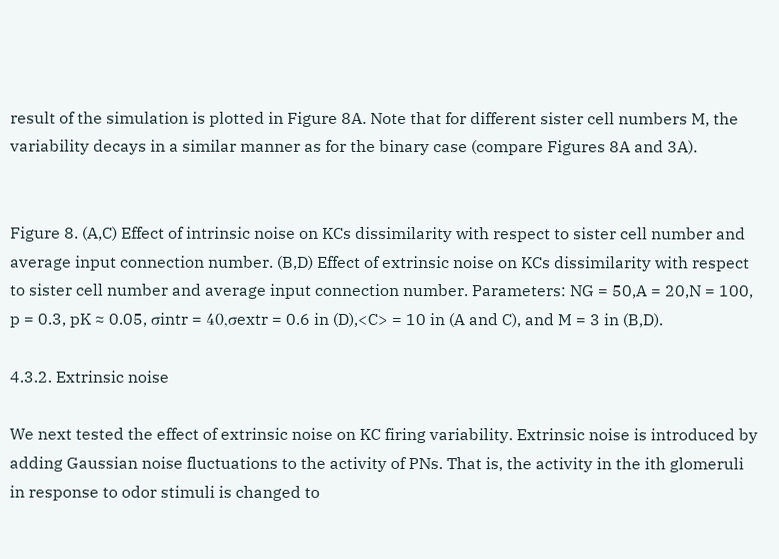result of the simulation is plotted in Figure 8A. Note that for different sister cell numbers M, the variability decays in a similar manner as for the binary case (compare Figures 8A and 3A).


Figure 8. (A,C) Effect of intrinsic noise on KCs dissimilarity with respect to sister cell number and average input connection number. (B,D) Effect of extrinsic noise on KCs dissimilarity with respect to sister cell number and average input connection number. Parameters: NG = 50,A = 20,N = 100, p = 0.3, pK ≈ 0.05, σintr = 40,σextr = 0.6 in (D),<C> = 10 in (A and C), and M = 3 in (B,D).

4.3.2. Extrinsic noise

We next tested the effect of extrinsic noise on KC firing variability. Extrinsic noise is introduced by adding Gaussian noise fluctuations to the activity of PNs. That is, the activity in the ith glomeruli in response to odor stimuli is changed to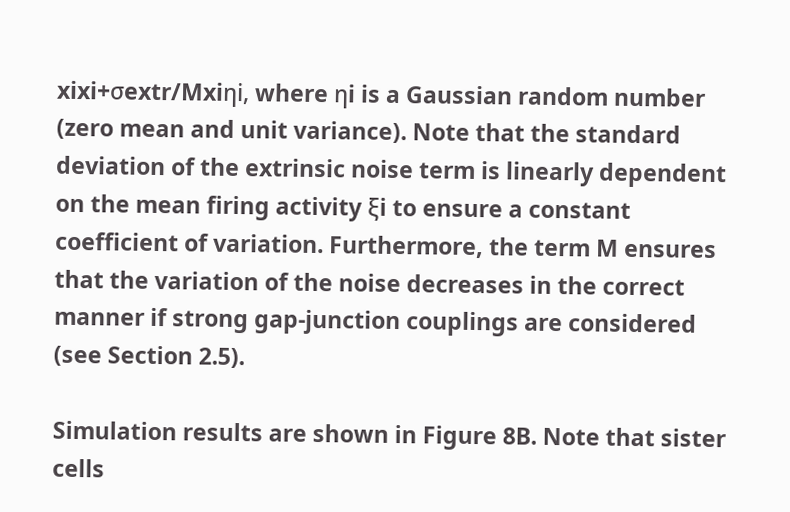xixi+σextr/Mxiηi, where ηi is a Gaussian random number (zero mean and unit variance). Note that the standard deviation of the extrinsic noise term is linearly dependent on the mean firing activity ξi to ensure a constant coefficient of variation. Furthermore, the term M ensures that the variation of the noise decreases in the correct manner if strong gap-junction couplings are considered (see Section 2.5).

Simulation results are shown in Figure 8B. Note that sister cells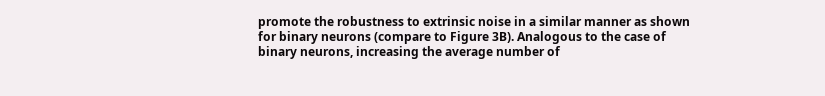promote the robustness to extrinsic noise in a similar manner as shown for binary neurons (compare to Figure 3B). Analogous to the case of binary neurons, increasing the average number of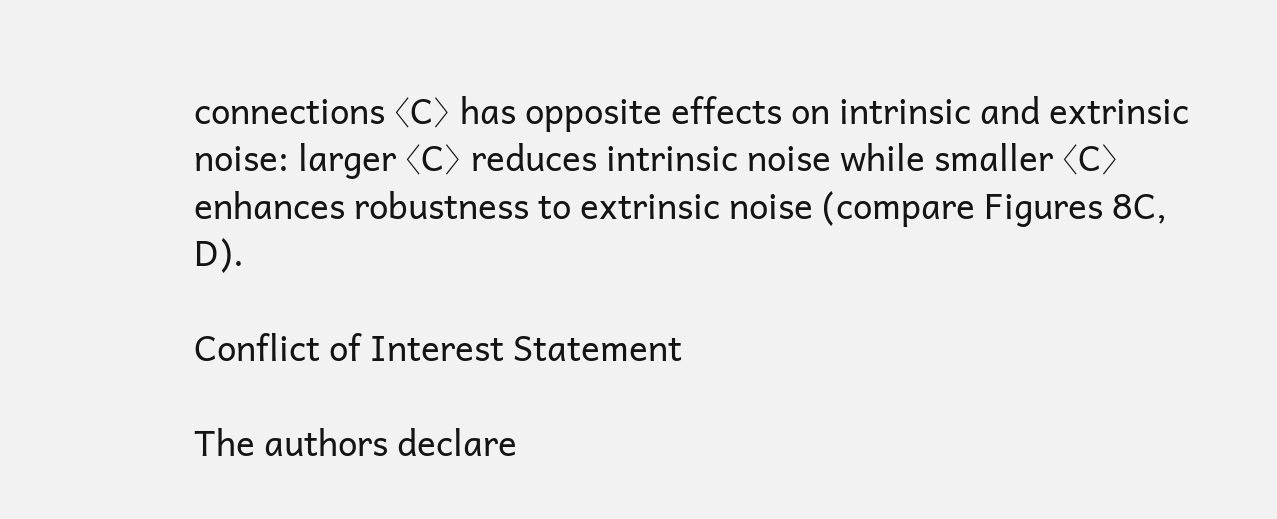connections 〈C〉 has opposite effects on intrinsic and extrinsic noise: larger 〈C〉 reduces intrinsic noise while smaller 〈C〉 enhances robustness to extrinsic noise (compare Figures 8C, D).

Conflict of Interest Statement

The authors declare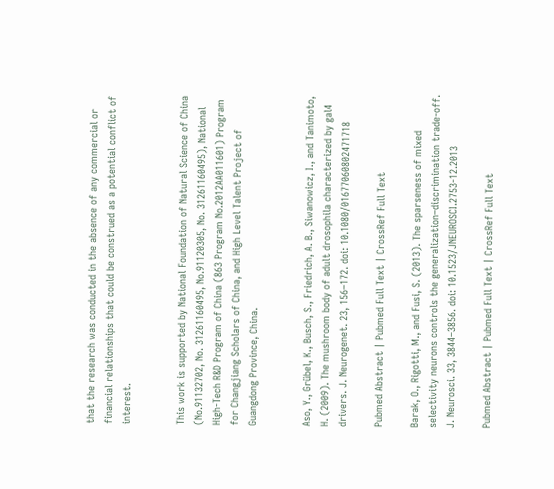that the research was conducted in the absence of any commercial or financial relationships that could be construed as a potential conflict of interest.


This work is supported by National Foundation of Natural Science of China (No.91132702, No. 31261160495, No.91120305, No. 31261160495), National High-Tech R&D Program of China (863 Program No.2012AA011601) Program for Changjiang Scholars of China, and High Level Talent Project of Guangdong Province, China.


Aso, Y., Grübel, K., Busch, S., Friedrich, A. B., Siwanowicz, I., and Tanimoto, H. (2009). The mushroom body of adult drosophila characterized by gal4 drivers. J. Neurogenet. 23, 156–172. doi: 10.1080/01677060802471718

Pubmed Abstract | Pubmed Full Text | CrossRef Full Text

Barak, O., Rigotti, M., and Fusi, S. (2013). The sparseness of mixed selectivity neurons controls the generalization–discrimination trade-off. J. Neurosci. 33, 3844–3856. doi: 10.1523/JNEUROSCI.2753-12.2013

Pubmed Abstract | Pubmed Full Text | CrossRef Full Text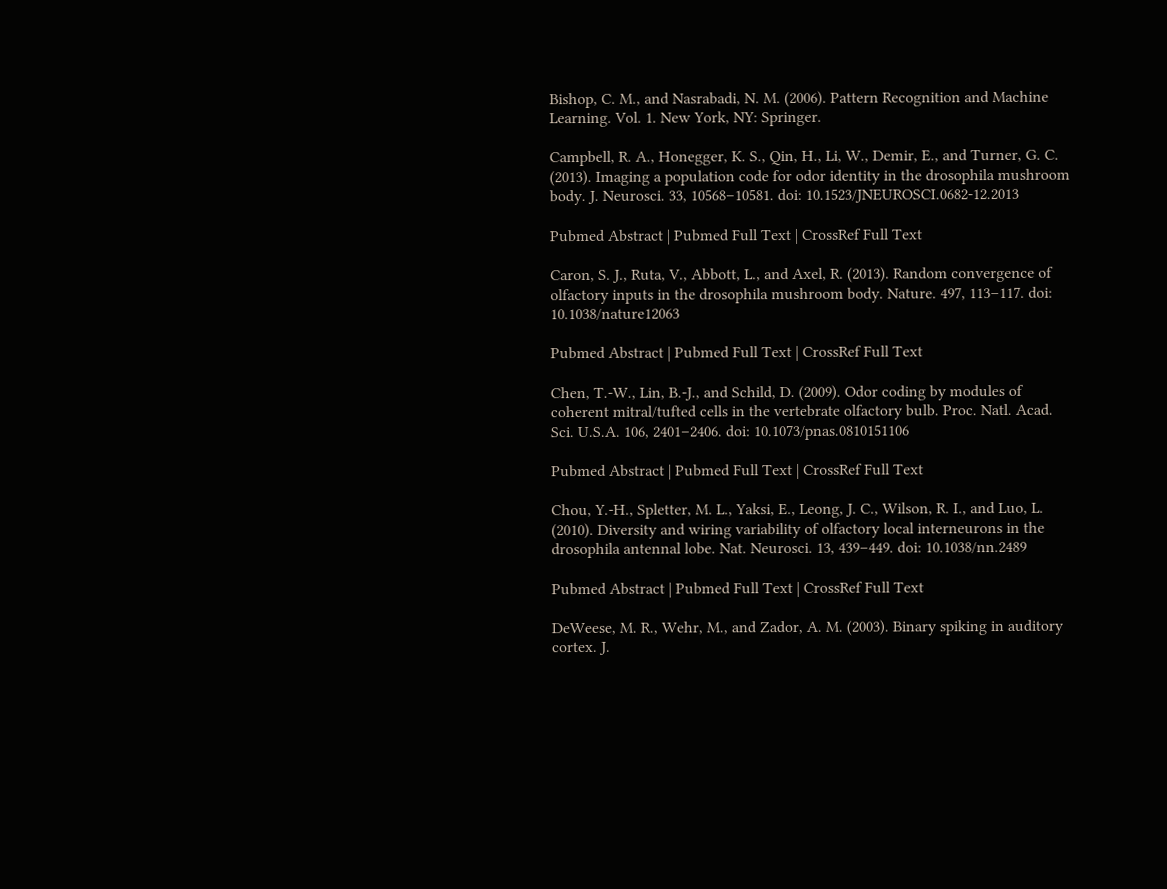Bishop, C. M., and Nasrabadi, N. M. (2006). Pattern Recognition and Machine Learning. Vol. 1. New York, NY: Springer.

Campbell, R. A., Honegger, K. S., Qin, H., Li, W., Demir, E., and Turner, G. C. (2013). Imaging a population code for odor identity in the drosophila mushroom body. J. Neurosci. 33, 10568–10581. doi: 10.1523/JNEUROSCI.0682-12.2013

Pubmed Abstract | Pubmed Full Text | CrossRef Full Text

Caron, S. J., Ruta, V., Abbott, L., and Axel, R. (2013). Random convergence of olfactory inputs in the drosophila mushroom body. Nature. 497, 113–117. doi: 10.1038/nature12063

Pubmed Abstract | Pubmed Full Text | CrossRef Full Text

Chen, T.-W., Lin, B.-J., and Schild, D. (2009). Odor coding by modules of coherent mitral/tufted cells in the vertebrate olfactory bulb. Proc. Natl. Acad. Sci. U.S.A. 106, 2401–2406. doi: 10.1073/pnas.0810151106

Pubmed Abstract | Pubmed Full Text | CrossRef Full Text

Chou, Y.-H., Spletter, M. L., Yaksi, E., Leong, J. C., Wilson, R. I., and Luo, L. (2010). Diversity and wiring variability of olfactory local interneurons in the drosophila antennal lobe. Nat. Neurosci. 13, 439–449. doi: 10.1038/nn.2489

Pubmed Abstract | Pubmed Full Text | CrossRef Full Text

DeWeese, M. R., Wehr, M., and Zador, A. M. (2003). Binary spiking in auditory cortex. J.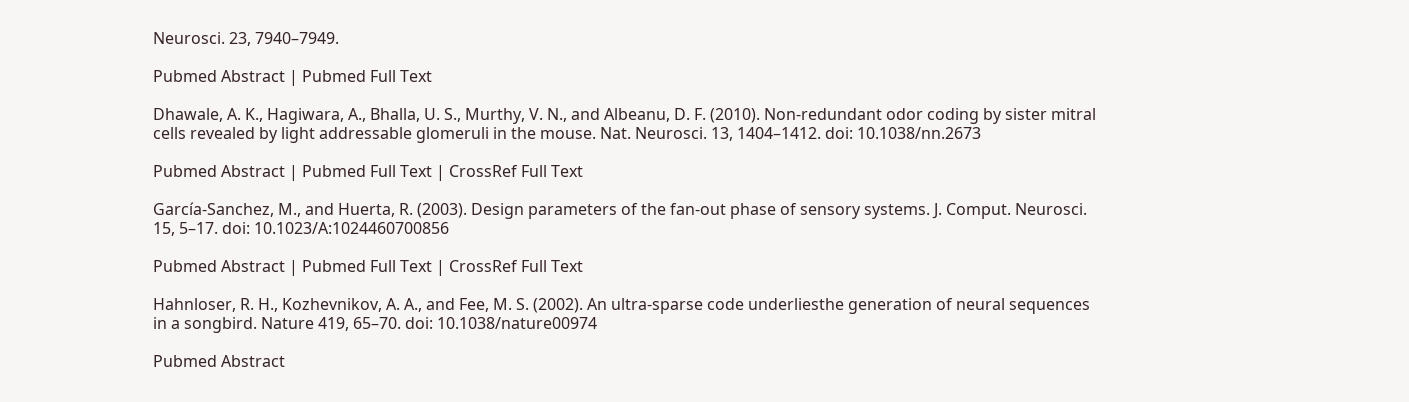Neurosci. 23, 7940–7949.

Pubmed Abstract | Pubmed Full Text

Dhawale, A. K., Hagiwara, A., Bhalla, U. S., Murthy, V. N., and Albeanu, D. F. (2010). Non-redundant odor coding by sister mitral cells revealed by light addressable glomeruli in the mouse. Nat. Neurosci. 13, 1404–1412. doi: 10.1038/nn.2673

Pubmed Abstract | Pubmed Full Text | CrossRef Full Text

García-Sanchez, M., and Huerta, R. (2003). Design parameters of the fan-out phase of sensory systems. J. Comput. Neurosci. 15, 5–17. doi: 10.1023/A:1024460700856

Pubmed Abstract | Pubmed Full Text | CrossRef Full Text

Hahnloser, R. H., Kozhevnikov, A. A., and Fee, M. S. (2002). An ultra-sparse code underliesthe generation of neural sequences in a songbird. Nature 419, 65–70. doi: 10.1038/nature00974

Pubmed Abstract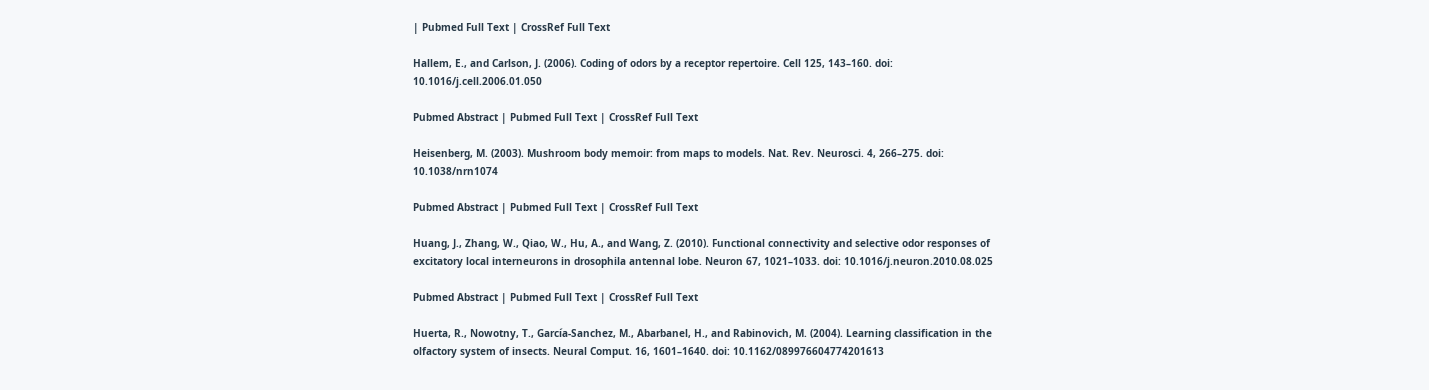| Pubmed Full Text | CrossRef Full Text

Hallem, E., and Carlson, J. (2006). Coding of odors by a receptor repertoire. Cell 125, 143–160. doi: 10.1016/j.cell.2006.01.050

Pubmed Abstract | Pubmed Full Text | CrossRef Full Text

Heisenberg, M. (2003). Mushroom body memoir: from maps to models. Nat. Rev. Neurosci. 4, 266–275. doi: 10.1038/nrn1074

Pubmed Abstract | Pubmed Full Text | CrossRef Full Text

Huang, J., Zhang, W., Qiao, W., Hu, A., and Wang, Z. (2010). Functional connectivity and selective odor responses of excitatory local interneurons in drosophila antennal lobe. Neuron 67, 1021–1033. doi: 10.1016/j.neuron.2010.08.025

Pubmed Abstract | Pubmed Full Text | CrossRef Full Text

Huerta, R., Nowotny, T., García-Sanchez, M., Abarbanel, H., and Rabinovich, M. (2004). Learning classification in the olfactory system of insects. Neural Comput. 16, 1601–1640. doi: 10.1162/089976604774201613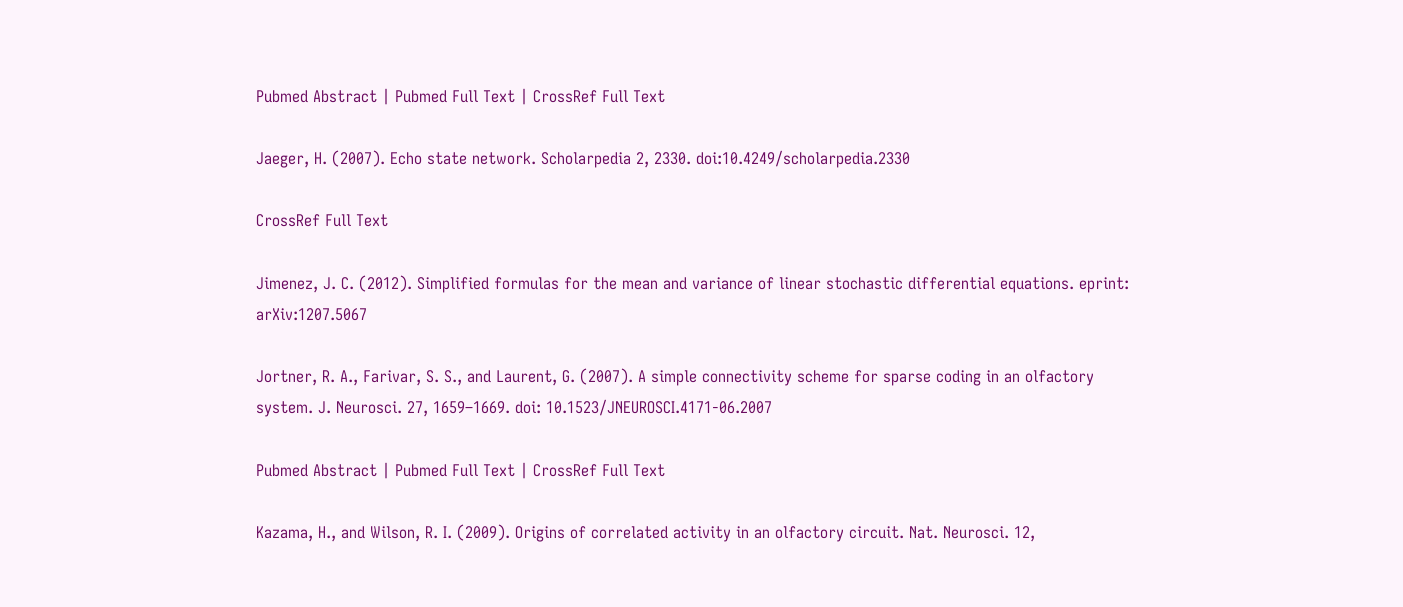Pubmed Abstract | Pubmed Full Text | CrossRef Full Text

Jaeger, H. (2007). Echo state network. Scholarpedia 2, 2330. doi:10.4249/scholarpedia.2330

CrossRef Full Text

Jimenez, J. C. (2012). Simplified formulas for the mean and variance of linear stochastic differential equations. eprint: arXiv:1207.5067

Jortner, R. A., Farivar, S. S., and Laurent, G. (2007). A simple connectivity scheme for sparse coding in an olfactory system. J. Neurosci. 27, 1659–1669. doi: 10.1523/JNEUROSCI.4171-06.2007

Pubmed Abstract | Pubmed Full Text | CrossRef Full Text

Kazama, H., and Wilson, R. I. (2009). Origins of correlated activity in an olfactory circuit. Nat. Neurosci. 12,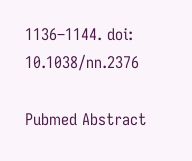1136–1144. doi: 10.1038/nn.2376

Pubmed Abstract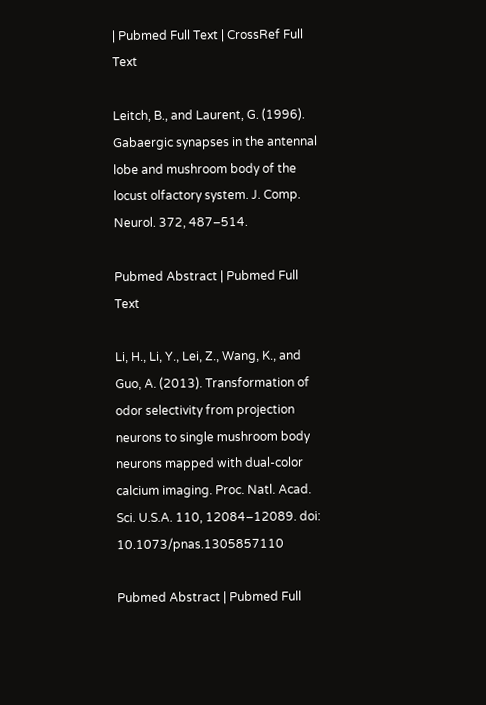| Pubmed Full Text | CrossRef Full Text

Leitch, B., and Laurent, G. (1996). Gabaergic synapses in the antennal lobe and mushroom body of the locust olfactory system. J. Comp. Neurol. 372, 487–514.

Pubmed Abstract | Pubmed Full Text

Li, H., Li, Y., Lei, Z., Wang, K., and Guo, A. (2013). Transformation of odor selectivity from projection neurons to single mushroom body neurons mapped with dual-color calcium imaging. Proc. Natl. Acad. Sci. U.S.A. 110, 12084–12089. doi: 10.1073/pnas.1305857110

Pubmed Abstract | Pubmed Full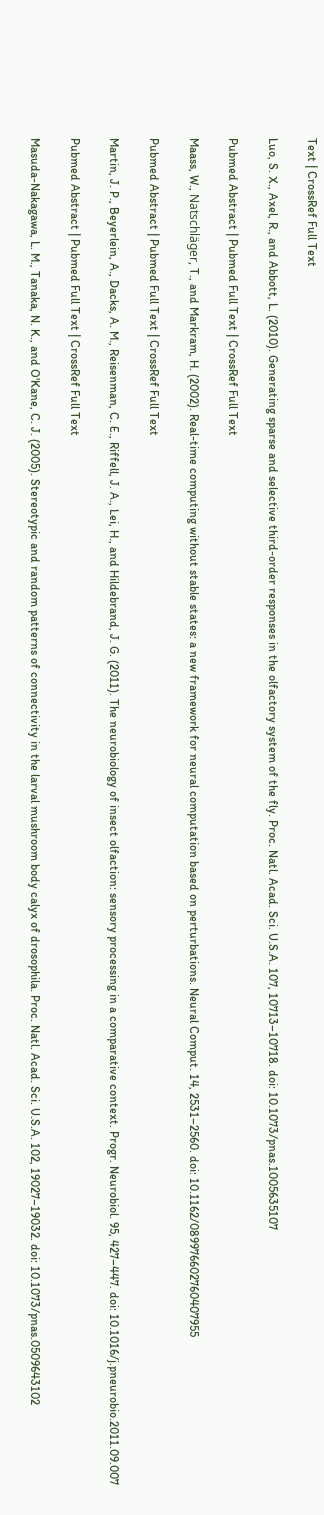Text | CrossRef Full Text

Luo, S. X., Axel, R., and Abbott, L. (2010). Generating sparse and selective third-order responses in the olfactory system of the fly. Proc. Natl. Acad. Sci. U.S.A. 107, 10713–10718. doi: 10.1073/pnas.1005635107

Pubmed Abstract | Pubmed Full Text | CrossRef Full Text

Maass, W., Natschläger, T., and Markram, H. (2002). Real-time computing without stable states: a new framework for neural computation based on perturbations. Neural Comput. 14, 2531–2560. doi: 10.1162/089976602760407955

Pubmed Abstract | Pubmed Full Text | CrossRef Full Text

Martin, J. P., Beyerlein, A., Dacks, A. M., Reisenman, C. E., Riffell, J. A., Lei, H., and Hildebrand, J. G. (2011). The neurobiology of insect olfaction: sensory processing in a comparative context. Progr. Neurobiol. 95, 427–447. doi: 10.1016/j.pneurobio.2011.09.007

Pubmed Abstract | Pubmed Full Text | CrossRef Full Text

Masuda-Nakagawa, L. M., Tanaka, N. K., and O'Kane, C. J. (2005). Stereotypic and random patterns of connectivity in the larval mushroom body calyx of drosophila. Proc. Natl. Acad. Sci. U.S.A. 102, 19027–19032. doi: 10.1073/pnas.0509643102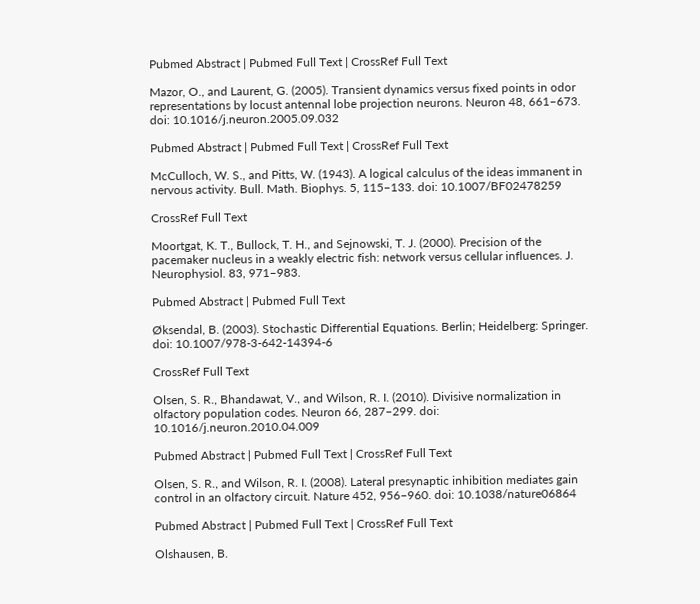Pubmed Abstract | Pubmed Full Text | CrossRef Full Text

Mazor, O., and Laurent, G. (2005). Transient dynamics versus fixed points in odor representations by locust antennal lobe projection neurons. Neuron 48, 661–673. doi: 10.1016/j.neuron.2005.09.032

Pubmed Abstract | Pubmed Full Text | CrossRef Full Text

McCulloch, W. S., and Pitts, W. (1943). A logical calculus of the ideas immanent in nervous activity. Bull. Math. Biophys. 5, 115–133. doi: 10.1007/BF02478259

CrossRef Full Text

Moortgat, K. T., Bullock, T. H., and Sejnowski, T. J. (2000). Precision of the pacemaker nucleus in a weakly electric fish: network versus cellular influences. J. Neurophysiol. 83, 971–983.

Pubmed Abstract | Pubmed Full Text

Øksendal, B. (2003). Stochastic Differential Equations. Berlin; Heidelberg: Springer. doi: 10.1007/978-3-642-14394-6

CrossRef Full Text

Olsen, S. R., Bhandawat, V., and Wilson, R. I. (2010). Divisive normalization in olfactory population codes. Neuron 66, 287–299. doi: 10.1016/j.neuron.2010.04.009

Pubmed Abstract | Pubmed Full Text | CrossRef Full Text

Olsen, S. R., and Wilson, R. I. (2008). Lateral presynaptic inhibition mediates gain control in an olfactory circuit. Nature 452, 956–960. doi: 10.1038/nature06864

Pubmed Abstract | Pubmed Full Text | CrossRef Full Text

Olshausen, B.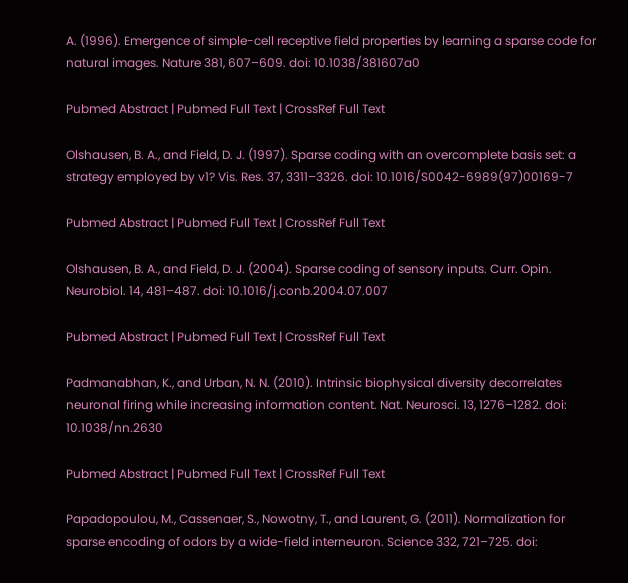A. (1996). Emergence of simple-cell receptive field properties by learning a sparse code for natural images. Nature 381, 607–609. doi: 10.1038/381607a0

Pubmed Abstract | Pubmed Full Text | CrossRef Full Text

Olshausen, B. A., and Field, D. J. (1997). Sparse coding with an overcomplete basis set: a strategy employed by v1? Vis. Res. 37, 3311–3326. doi: 10.1016/S0042-6989(97)00169-7

Pubmed Abstract | Pubmed Full Text | CrossRef Full Text

Olshausen, B. A., and Field, D. J. (2004). Sparse coding of sensory inputs. Curr. Opin. Neurobiol. 14, 481–487. doi: 10.1016/j.conb.2004.07.007

Pubmed Abstract | Pubmed Full Text | CrossRef Full Text

Padmanabhan, K., and Urban, N. N. (2010). Intrinsic biophysical diversity decorrelates neuronal firing while increasing information content. Nat. Neurosci. 13, 1276–1282. doi: 10.1038/nn.2630

Pubmed Abstract | Pubmed Full Text | CrossRef Full Text

Papadopoulou, M., Cassenaer, S., Nowotny, T., and Laurent, G. (2011). Normalization for sparse encoding of odors by a wide-field interneuron. Science 332, 721–725. doi: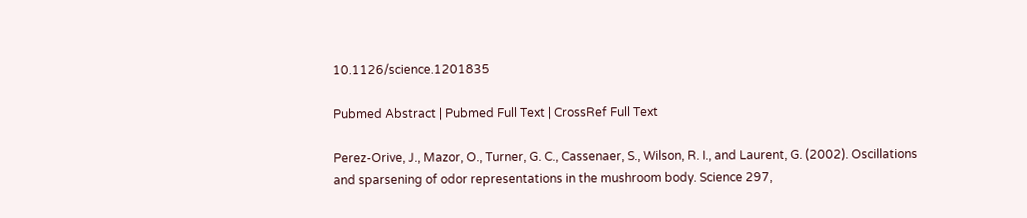10.1126/science.1201835

Pubmed Abstract | Pubmed Full Text | CrossRef Full Text

Perez-Orive, J., Mazor, O., Turner, G. C., Cassenaer, S., Wilson, R. I., and Laurent, G. (2002). Oscillations and sparsening of odor representations in the mushroom body. Science 297,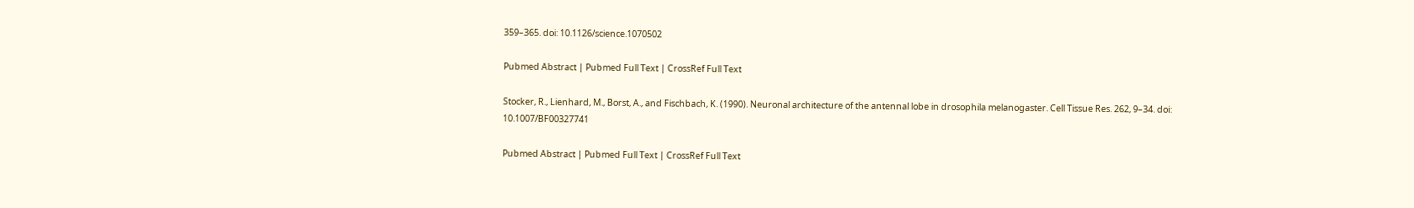359–365. doi: 10.1126/science.1070502

Pubmed Abstract | Pubmed Full Text | CrossRef Full Text

Stocker, R., Lienhard, M., Borst, A., and Fischbach, K. (1990). Neuronal architecture of the antennal lobe in drosophila melanogaster. Cell Tissue Res. 262, 9–34. doi: 10.1007/BF00327741

Pubmed Abstract | Pubmed Full Text | CrossRef Full Text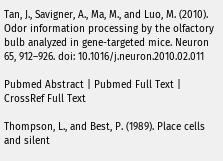Tan, J., Savigner, A., Ma, M., and Luo, M. (2010). Odor information processing by the olfactory bulb analyzed in gene-targeted mice. Neuron 65, 912–926. doi: 10.1016/j.neuron.2010.02.011

Pubmed Abstract | Pubmed Full Text | CrossRef Full Text

Thompson, L., and Best, P. (1989). Place cells and silent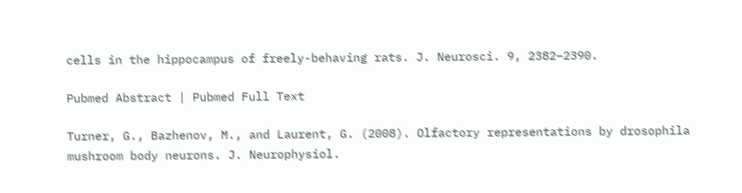cells in the hippocampus of freely-behaving rats. J. Neurosci. 9, 2382–2390.

Pubmed Abstract | Pubmed Full Text

Turner, G., Bazhenov, M., and Laurent, G. (2008). Olfactory representations by drosophila mushroom body neurons. J. Neurophysiol.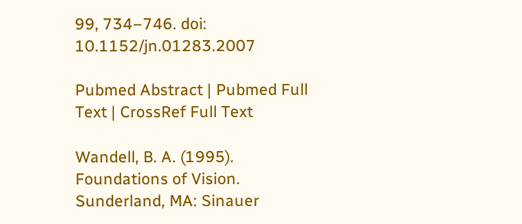99, 734–746. doi: 10.1152/jn.01283.2007

Pubmed Abstract | Pubmed Full Text | CrossRef Full Text

Wandell, B. A. (1995). Foundations of Vision. Sunderland, MA: Sinauer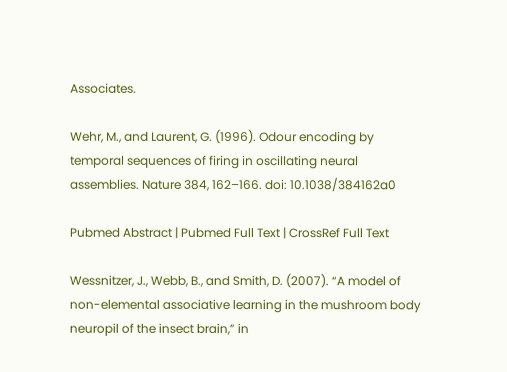Associates.

Wehr, M., and Laurent, G. (1996). Odour encoding by temporal sequences of firing in oscillating neural assemblies. Nature 384, 162–166. doi: 10.1038/384162a0

Pubmed Abstract | Pubmed Full Text | CrossRef Full Text

Wessnitzer, J., Webb, B., and Smith, D. (2007). “A model of non-elemental associative learning in the mushroom body neuropil of the insect brain,” in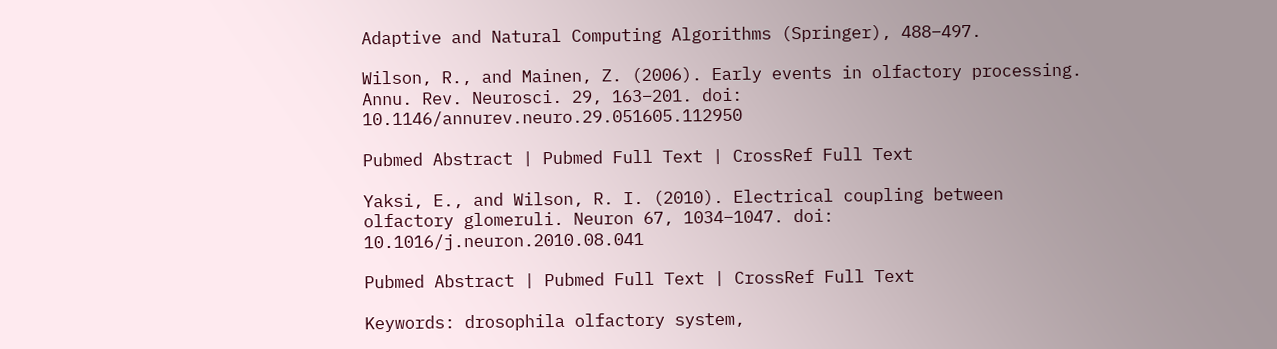Adaptive and Natural Computing Algorithms (Springer), 488–497.

Wilson, R., and Mainen, Z. (2006). Early events in olfactory processing. Annu. Rev. Neurosci. 29, 163–201. doi: 10.1146/annurev.neuro.29.051605.112950

Pubmed Abstract | Pubmed Full Text | CrossRef Full Text

Yaksi, E., and Wilson, R. I. (2010). Electrical coupling between olfactory glomeruli. Neuron 67, 1034–1047. doi: 10.1016/j.neuron.2010.08.041

Pubmed Abstract | Pubmed Full Text | CrossRef Full Text

Keywords: drosophila olfactory system,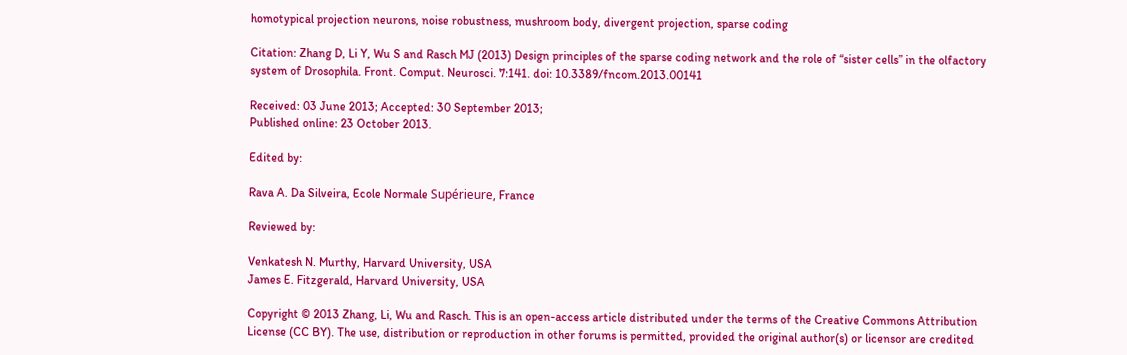homotypical projection neurons, noise robustness, mushroom body, divergent projection, sparse coding

Citation: Zhang D, Li Y, Wu S and Rasch MJ (2013) Design principles of the sparse coding network and the role of “sister cells” in the olfactory system of Drosophila. Front. Comput. Neurosci. 7:141. doi: 10.3389/fncom.2013.00141

Received: 03 June 2013; Accepted: 30 September 2013;
Published online: 23 October 2013.

Edited by:

Rava A. Da Silveira, Ecole Normale Supérieure, France

Reviewed by:

Venkatesh N. Murthy, Harvard University, USA
James E. Fitzgerald, Harvard University, USA

Copyright © 2013 Zhang, Li, Wu and Rasch. This is an open-access article distributed under the terms of the Creative Commons Attribution License (CC BY). The use, distribution or reproduction in other forums is permitted, provided the original author(s) or licensor are credited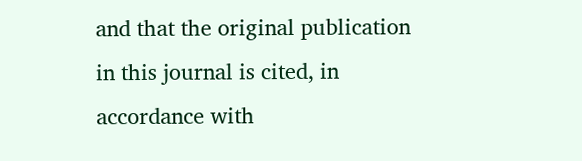and that the original publication in this journal is cited, in accordance with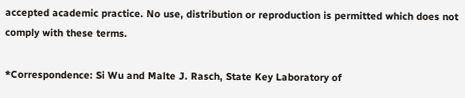accepted academic practice. No use, distribution or reproduction is permitted which does not comply with these terms.

*Correspondence: Si Wu and Malte J. Rasch, State Key Laboratory of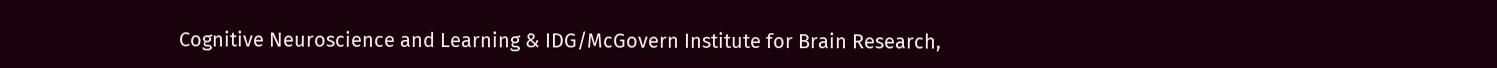Cognitive Neuroscience and Learning & IDG/McGovern Institute for Brain Research,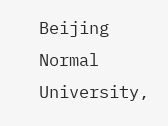Beijing Normal University,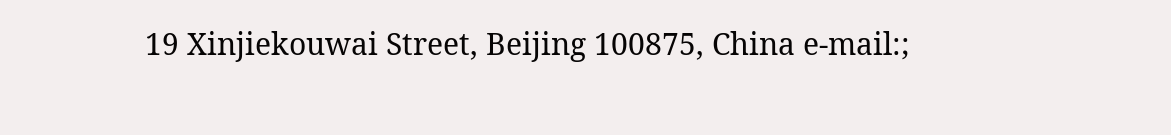19 Xinjiekouwai Street, Beijing 100875, China e-mail:;